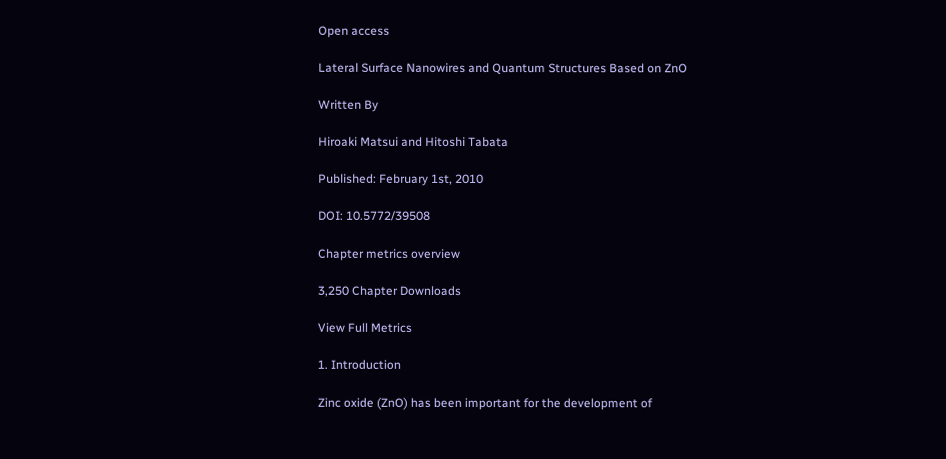Open access

Lateral Surface Nanowires and Quantum Structures Based on ZnO

Written By

Hiroaki Matsui and Hitoshi Tabata

Published: February 1st, 2010

DOI: 10.5772/39508

Chapter metrics overview

3,250 Chapter Downloads

View Full Metrics

1. Introduction

Zinc oxide (ZnO) has been important for the development of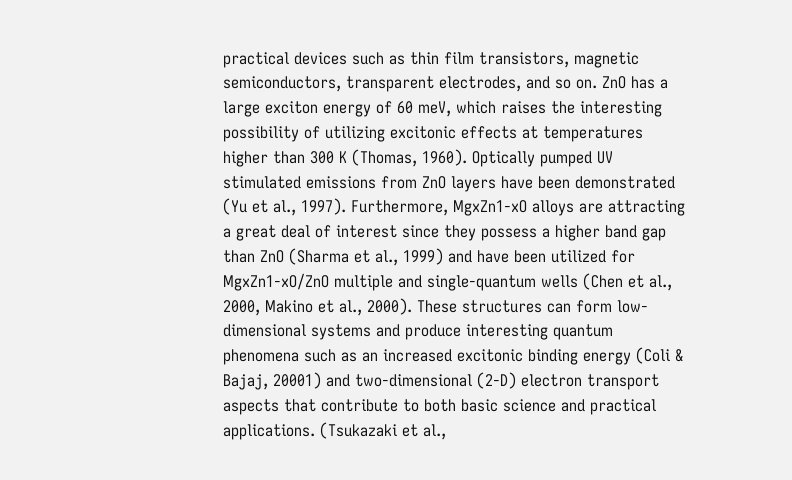practical devices such as thin film transistors, magnetic semiconductors, transparent electrodes, and so on. ZnO has a large exciton energy of 60 meV, which raises the interesting possibility of utilizing excitonic effects at temperatures higher than 300 K (Thomas, 1960). Optically pumped UV stimulated emissions from ZnO layers have been demonstrated (Yu et al., 1997). Furthermore, MgxZn1-xO alloys are attracting a great deal of interest since they possess a higher band gap than ZnO (Sharma et al., 1999) and have been utilized for MgxZn1-xO/ZnO multiple and single-quantum wells (Chen et al., 2000, Makino et al., 2000). These structures can form low-dimensional systems and produce interesting quantum phenomena such as an increased excitonic binding energy (Coli & Bajaj, 20001) and two-dimensional (2-D) electron transport aspects that contribute to both basic science and practical applications. (Tsukazaki et al.,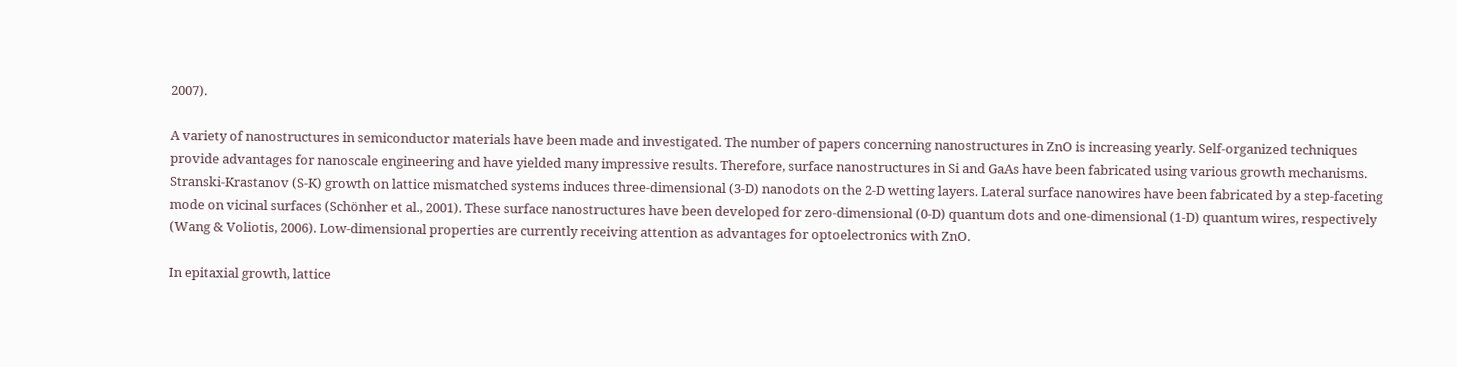2007).

A variety of nanostructures in semiconductor materials have been made and investigated. The number of papers concerning nanostructures in ZnO is increasing yearly. Self-organized techniques provide advantages for nanoscale engineering and have yielded many impressive results. Therefore, surface nanostructures in Si and GaAs have been fabricated using various growth mechanisms. Stranski-Krastanov (S-K) growth on lattice mismatched systems induces three-dimensional (3-D) nanodots on the 2-D wetting layers. Lateral surface nanowires have been fabricated by a step-faceting mode on vicinal surfaces (Schönher et al., 2001). These surface nanostructures have been developed for zero-dimensional (0-D) quantum dots and one-dimensional (1-D) quantum wires, respectively (Wang & Voliotis, 2006). Low-dimensional properties are currently receiving attention as advantages for optoelectronics with ZnO.

In epitaxial growth, lattice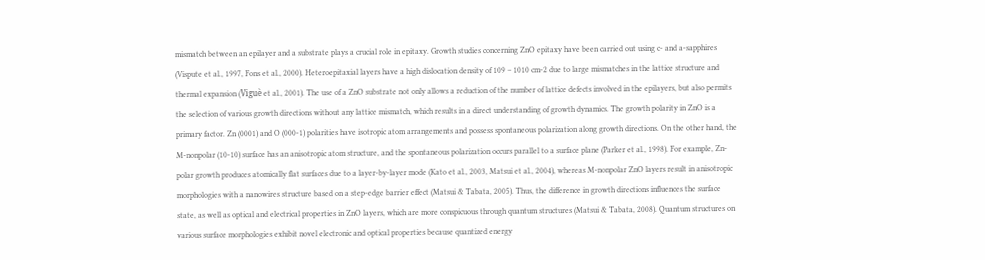mismatch between an epilayer and a substrate plays a crucial role in epitaxy. Growth studies concerning ZnO epitaxy have been carried out using c- and a-sapphires (Vispute et al., 1997, Fons et al., 2000). Heteroepitaxial layers have a high dislocation density of 109 – 1010 cm-2 due to large mismatches in the lattice structure and thermal expansion (Viguè et al., 2001). The use of a ZnO substrate not only allows a reduction of the number of lattice defects involved in the epilayers, but also permits the selection of various growth directions without any lattice mismatch, which results in a direct understanding of growth dynamics. The growth polarity in ZnO is a primary factor. Zn (0001) and O (000-1) polarities have isotropic atom arrangements and possess spontaneous polarization along growth directions. On the other hand, the M-nonpolar (10-10) surface has an anisotropic atom structure, and the spontaneous polarization occurs parallel to a surface plane (Parker et al., 1998). For example, Zn-polar growth produces atomically flat surfaces due to a layer-by-layer mode (Kato et al., 2003, Matsui et al., 2004), whereas M-nonpolar ZnO layers result in anisotropic morphologies with a nanowires structure based on a step-edge barrier effect (Matsui & Tabata, 2005). Thus, the difference in growth directions influences the surface state, as well as optical and electrical properties in ZnO layers, which are more conspicuous through quantum structures (Matsui & Tabata, 2008). Quantum structures on various surface morphologies exhibit novel electronic and optical properties because quantized energy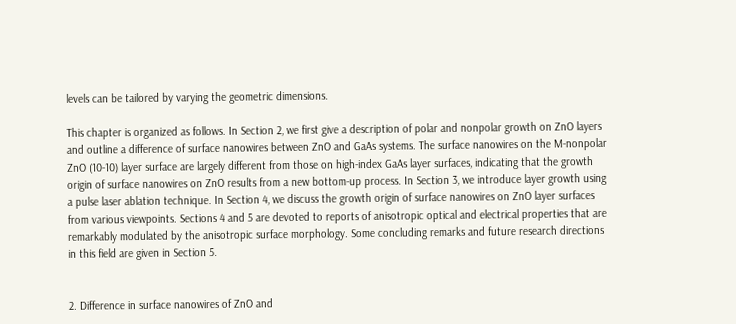levels can be tailored by varying the geometric dimensions.

This chapter is organized as follows. In Section 2, we first give a description of polar and nonpolar growth on ZnO layers and outline a difference of surface nanowires between ZnO and GaAs systems. The surface nanowires on the M-nonpolar ZnO (10-10) layer surface are largely different from those on high-index GaAs layer surfaces, indicating that the growth origin of surface nanowires on ZnO results from a new bottom-up process. In Section 3, we introduce layer growth using a pulse laser ablation technique. In Section 4, we discuss the growth origin of surface nanowires on ZnO layer surfaces from various viewpoints. Sections 4 and 5 are devoted to reports of anisotropic optical and electrical properties that are remarkably modulated by the anisotropic surface morphology. Some concluding remarks and future research directions in this field are given in Section 5.


2. Difference in surface nanowires of ZnO and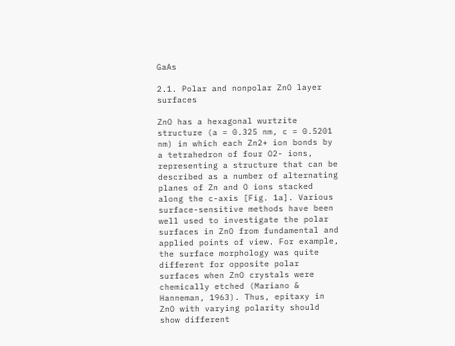GaAs

2.1. Polar and nonpolar ZnO layer surfaces

ZnO has a hexagonal wurtzite structure (a = 0.325 nm, c = 0.5201 nm) in which each Zn2+ ion bonds by a tetrahedron of four O2- ions, representing a structure that can be described as a number of alternating planes of Zn and O ions stacked along the c-axis [Fig. 1a]. Various surface-sensitive methods have been well used to investigate the polar surfaces in ZnO from fundamental and applied points of view. For example, the surface morphology was quite different for opposite polar surfaces when ZnO crystals were chemically etched (Mariano & Hanneman, 1963). Thus, epitaxy in ZnO with varying polarity should show different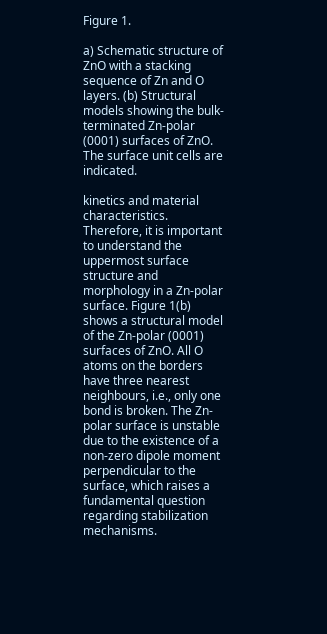Figure 1.

a) Schematic structure of ZnO with a stacking sequence of Zn and O layers. (b) Structural models showing the bulk-terminated Zn-polar (0001) surfaces of ZnO. The surface unit cells are indicated.

kinetics and material characteristics. Therefore, it is important to understand the uppermost surface structure and morphology in a Zn-polar surface. Figure 1(b) shows a structural model of the Zn-polar (0001) surfaces of ZnO. All O atoms on the borders have three nearest neighbours, i.e., only one bond is broken. The Zn-polar surface is unstable due to the existence of a non-zero dipole moment perpendicular to the surface, which raises a fundamental question regarding stabilization mechanisms.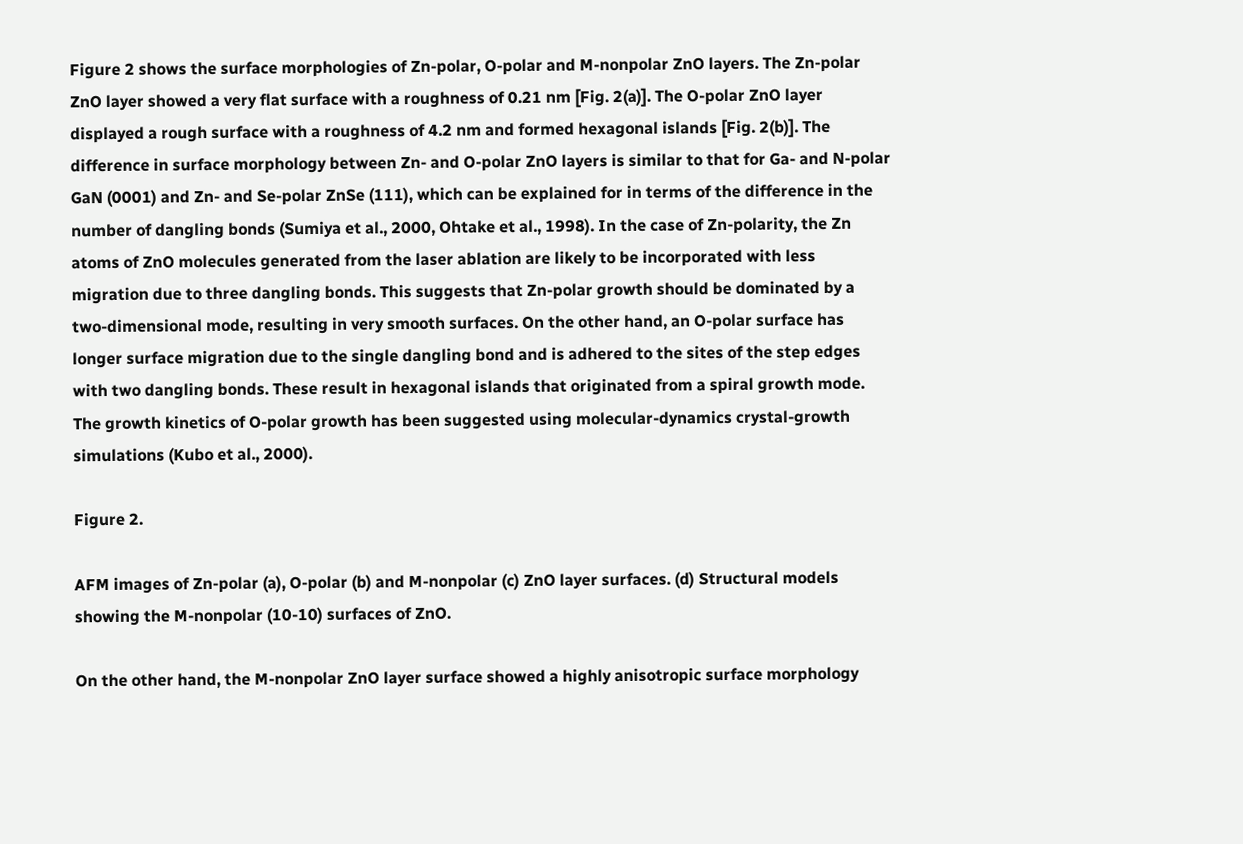Figure 2 shows the surface morphologies of Zn-polar, O-polar and M-nonpolar ZnO layers. The Zn-polar ZnO layer showed a very flat surface with a roughness of 0.21 nm [Fig. 2(a)]. The O-polar ZnO layer displayed a rough surface with a roughness of 4.2 nm and formed hexagonal islands [Fig. 2(b)]. The difference in surface morphology between Zn- and O-polar ZnO layers is similar to that for Ga- and N-polar GaN (0001) and Zn- and Se-polar ZnSe (111), which can be explained for in terms of the difference in the number of dangling bonds (Sumiya et al., 2000, Ohtake et al., 1998). In the case of Zn-polarity, the Zn atoms of ZnO molecules generated from the laser ablation are likely to be incorporated with less migration due to three dangling bonds. This suggests that Zn-polar growth should be dominated by a two-dimensional mode, resulting in very smooth surfaces. On the other hand, an O-polar surface has longer surface migration due to the single dangling bond and is adhered to the sites of the step edges with two dangling bonds. These result in hexagonal islands that originated from a spiral growth mode. The growth kinetics of O-polar growth has been suggested using molecular-dynamics crystal-growth simulations (Kubo et al., 2000).

Figure 2.

AFM images of Zn-polar (a), O-polar (b) and M-nonpolar (c) ZnO layer surfaces. (d) Structural models showing the M-nonpolar (10-10) surfaces of ZnO.

On the other hand, the M-nonpolar ZnO layer surface showed a highly anisotropic surface morphology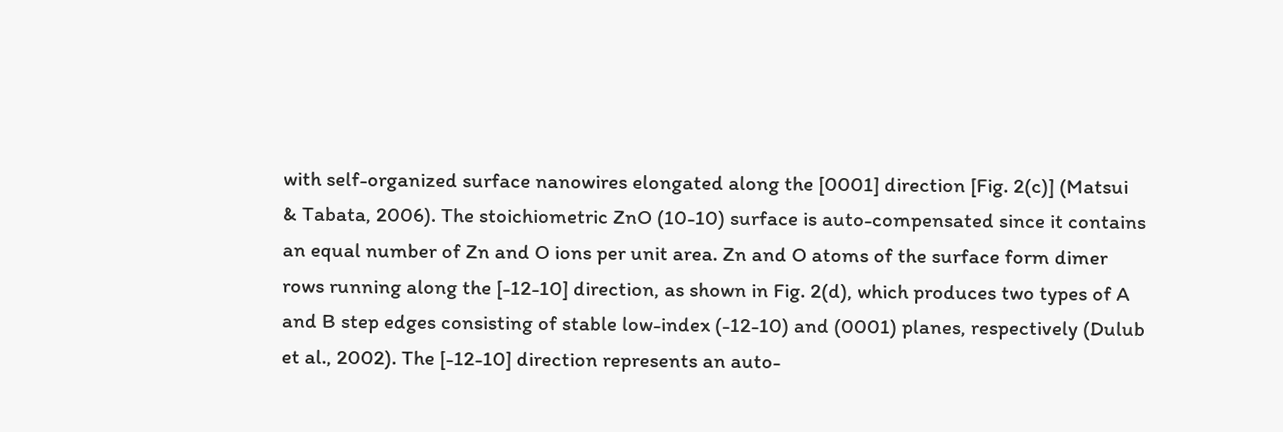with self-organized surface nanowires elongated along the [0001] direction [Fig. 2(c)] (Matsui & Tabata, 2006). The stoichiometric ZnO (10-10) surface is auto-compensated since it contains an equal number of Zn and O ions per unit area. Zn and O atoms of the surface form dimer rows running along the [-12-10] direction, as shown in Fig. 2(d), which produces two types of A and B step edges consisting of stable low-index (-12-10) and (0001) planes, respectively (Dulub et al., 2002). The [-12-10] direction represents an auto-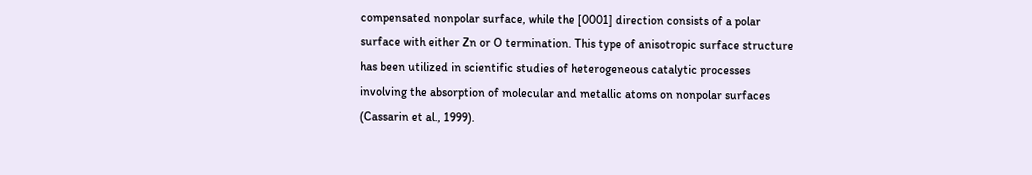compensated nonpolar surface, while the [0001] direction consists of a polar surface with either Zn or O termination. This type of anisotropic surface structure has been utilized in scientific studies of heterogeneous catalytic processes involving the absorption of molecular and metallic atoms on nonpolar surfaces (Cassarin et al., 1999).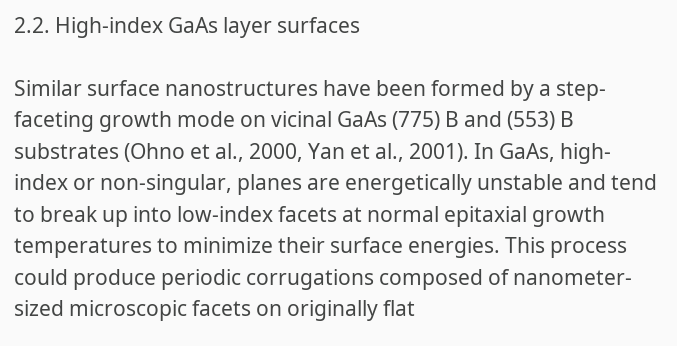2.2. High-index GaAs layer surfaces

Similar surface nanostructures have been formed by a step-faceting growth mode on vicinal GaAs (775) B and (553) B substrates (Ohno et al., 2000, Yan et al., 2001). In GaAs, high-index or non-singular, planes are energetically unstable and tend to break up into low-index facets at normal epitaxial growth temperatures to minimize their surface energies. This process could produce periodic corrugations composed of nanometer-sized microscopic facets on originally flat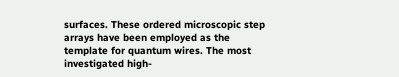surfaces. These ordered microscopic step arrays have been employed as the template for quantum wires. The most investigated high-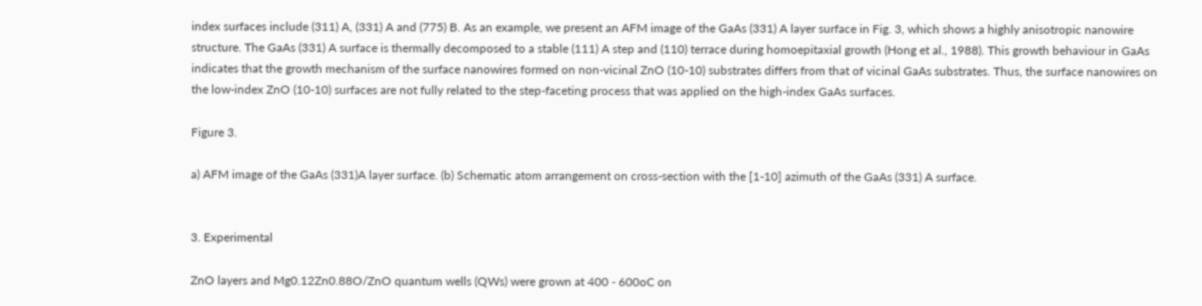index surfaces include (311) A, (331) A and (775) B. As an example, we present an AFM image of the GaAs (331) A layer surface in Fig. 3, which shows a highly anisotropic nanowire structure. The GaAs (331) A surface is thermally decomposed to a stable (111) A step and (110) terrace during homoepitaxial growth (Hong et al., 1988). This growth behaviour in GaAs indicates that the growth mechanism of the surface nanowires formed on non-vicinal ZnO (10-10) substrates differs from that of vicinal GaAs substrates. Thus, the surface nanowires on the low-index ZnO (10-10) surfaces are not fully related to the step-faceting process that was applied on the high-index GaAs surfaces.

Figure 3.

a) AFM image of the GaAs (331)A layer surface. (b) Schematic atom arrangement on cross-section with the [1-10] azimuth of the GaAs (331) A surface.


3. Experimental

ZnO layers and Mg0.12Zn0.88O/ZnO quantum wells (QWs) were grown at 400 - 600oC on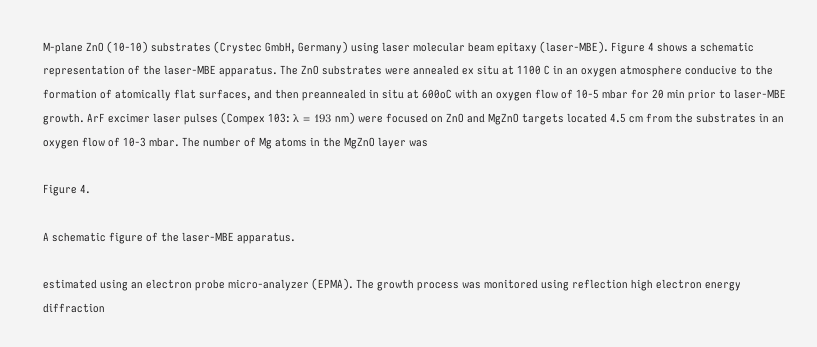M-plane ZnO (10-10) substrates (Crystec GmbH, Germany) using laser molecular beam epitaxy (laser-MBE). Figure 4 shows a schematic representation of the laser-MBE apparatus. The ZnO substrates were annealed ex situ at 1100 C in an oxygen atmosphere conducive to the formation of atomically flat surfaces, and then preannealed in situ at 600oC with an oxygen flow of 10-5 mbar for 20 min prior to laser-MBE growth. ArF excimer laser pulses (Compex 103: λ = 193 nm) were focused on ZnO and MgZnO targets located 4.5 cm from the substrates in an oxygen flow of 10-3 mbar. The number of Mg atoms in the MgZnO layer was

Figure 4.

A schematic figure of the laser-MBE apparatus.

estimated using an electron probe micro-analyzer (EPMA). The growth process was monitored using reflection high electron energy diffraction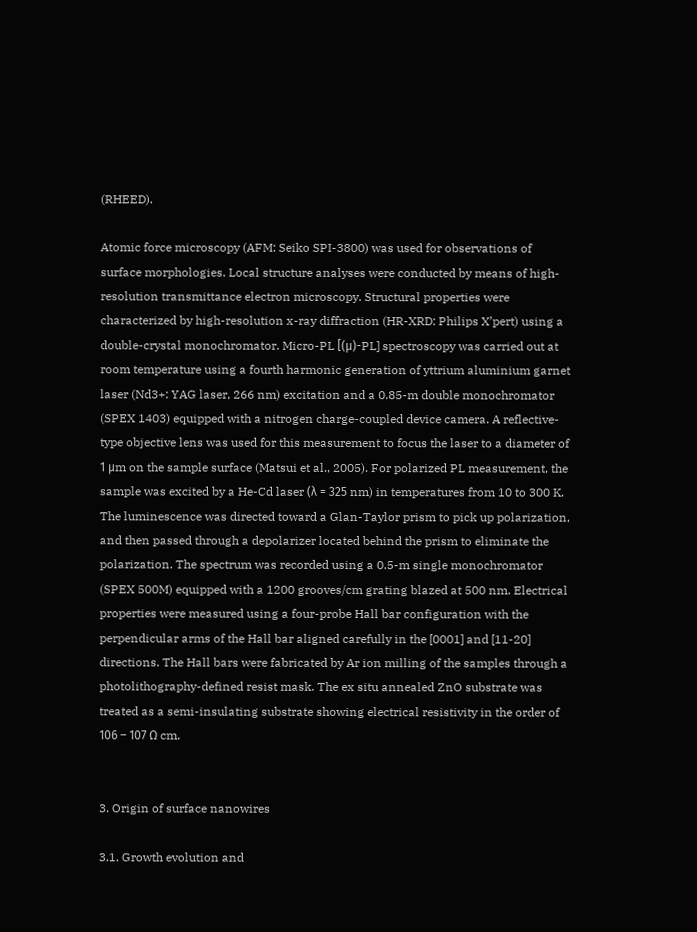(RHEED).

Atomic force microscopy (AFM: Seiko SPI-3800) was used for observations of surface morphologies. Local structure analyses were conducted by means of high-resolution transmittance electron microscopy. Structural properties were characterized by high-resolution x-ray diffraction (HR-XRD: Philips X’pert) using a double-crystal monochromator. Micro-PL [(μ)-PL] spectroscopy was carried out at room temperature using a fourth harmonic generation of yttrium aluminium garnet laser (Nd3+: YAG laser, 266 nm) excitation and a 0.85-m double monochromator (SPEX 1403) equipped with a nitrogen charge-coupled device camera. A reflective-type objective lens was used for this measurement to focus the laser to a diameter of 1 μm on the sample surface (Matsui et al., 2005). For polarized PL measurement, the sample was excited by a He-Cd laser (λ = 325 nm) in temperatures from 10 to 300 K. The luminescence was directed toward a Glan-Taylor prism to pick up polarization, and then passed through a depolarizer located behind the prism to eliminate the polarization. The spectrum was recorded using a 0.5-m single monochromator (SPEX 500M) equipped with a 1200 grooves/cm grating blazed at 500 nm. Electrical properties were measured using a four-probe Hall bar configuration with the perpendicular arms of the Hall bar aligned carefully in the [0001] and [11-20] directions. The Hall bars were fabricated by Ar ion milling of the samples through a photolithography-defined resist mask. The ex situ annealed ZnO substrate was treated as a semi-insulating substrate showing electrical resistivity in the order of 106 – 107 Ω cm.


3. Origin of surface nanowires

3.1. Growth evolution and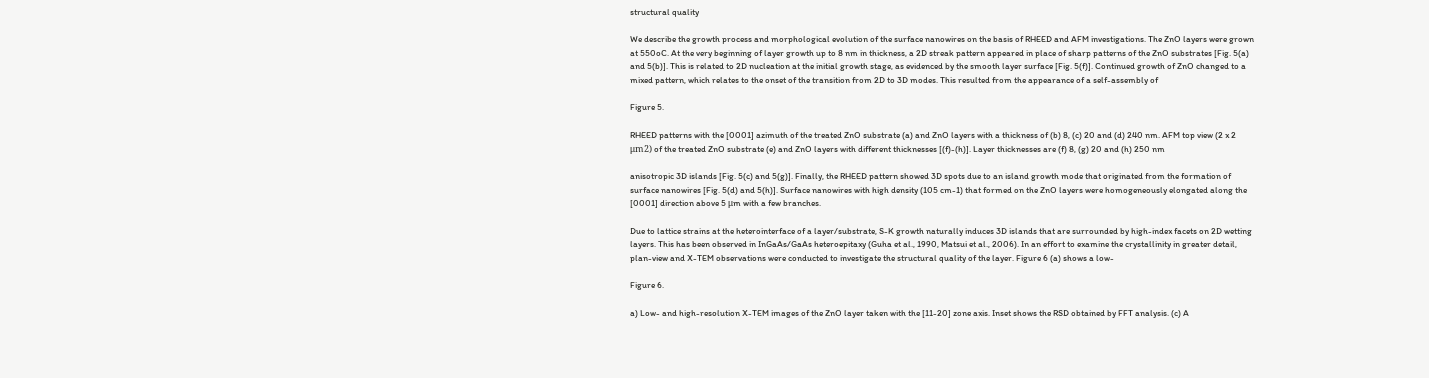structural quality

We describe the growth process and morphological evolution of the surface nanowires on the basis of RHEED and AFM investigations. The ZnO layers were grown at 550oC. At the very beginning of layer growth up to 8 nm in thickness, a 2D streak pattern appeared in place of sharp patterns of the ZnO substrates [Fig. 5(a) and 5(b)]. This is related to 2D nucleation at the initial growth stage, as evidenced by the smooth layer surface [Fig. 5(f)]. Continued growth of ZnO changed to a mixed pattern, which relates to the onset of the transition from 2D to 3D modes. This resulted from the appearance of a self-assembly of

Figure 5.

RHEED patterns with the [0001] azimuth of the treated ZnO substrate (a) and ZnO layers with a thickness of (b) 8, (c) 20 and (d) 240 nm. AFM top view (2 x 2 μm2) of the treated ZnO substrate (e) and ZnO layers with different thicknesses [(f)-(h)]. Layer thicknesses are (f) 8, (g) 20 and (h) 250 nm

anisotropic 3D islands [Fig. 5(c) and 5(g)]. Finally, the RHEED pattern showed 3D spots due to an island growth mode that originated from the formation of surface nanowires [Fig. 5(d) and 5(h)]. Surface nanowires with high density (105 cm-1) that formed on the ZnO layers were homogeneously elongated along the [0001] direction above 5 μm with a few branches.

Due to lattice strains at the heterointerface of a layer/substrate, S-K growth naturally induces 3D islands that are surrounded by high-index facets on 2D wetting layers. This has been observed in InGaAs/GaAs heteroepitaxy (Guha et al., 1990, Matsui et al., 2006). In an effort to examine the crystallinity in greater detail, plan-view and X-TEM observations were conducted to investigate the structural quality of the layer. Figure 6 (a) shows a low-

Figure 6.

a) Low- and high-resolution X-TEM images of the ZnO layer taken with the [11-20] zone axis. Inset shows the RSD obtained by FFT analysis. (c) A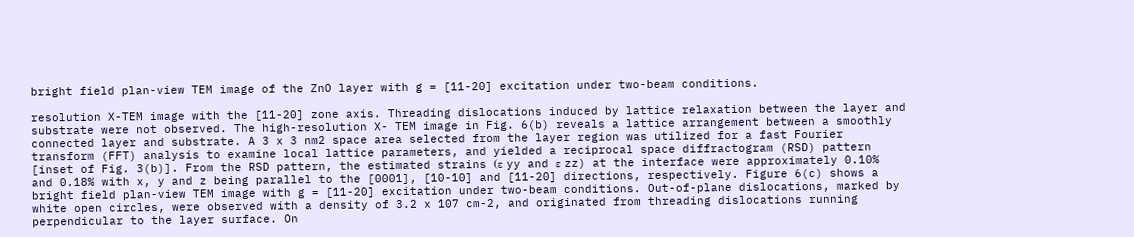bright field plan-view TEM image of the ZnO layer with g = [11-20] excitation under two-beam conditions.

resolution X-TEM image with the [11-20] zone axis. Threading dislocations induced by lattice relaxation between the layer and substrate were not observed. The high-resolution X- TEM image in Fig. 6(b) reveals a lattice arrangement between a smoothly connected layer and substrate. A 3 x 3 nm2 space area selected from the layer region was utilized for a fast Fourier transform (FFT) analysis to examine local lattice parameters, and yielded a reciprocal space diffractogram (RSD) pattern [inset of Fig. 3(b)]. From the RSD pattern, the estimated strains (ε yy and ε zz) at the interface were approximately 0.10% and 0.18% with x, y and z being parallel to the [0001], [10-10] and [11-20] directions, respectively. Figure 6(c) shows a bright field plan-view TEM image with g = [11-20] excitation under two-beam conditions. Out-of-plane dislocations, marked by white open circles, were observed with a density of 3.2 x 107 cm-2, and originated from threading dislocations running perpendicular to the layer surface. On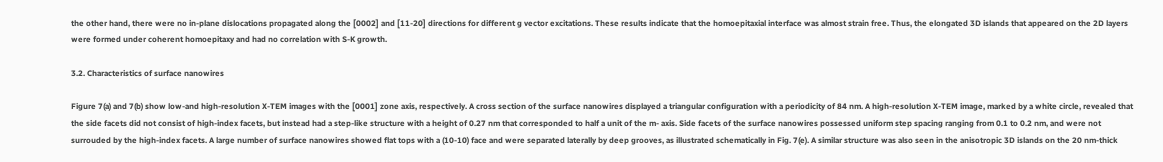the other hand, there were no in-plane dislocations propagated along the [0002] and [11-20] directions for different g vector excitations. These results indicate that the homoepitaxial interface was almost strain free. Thus, the elongated 3D islands that appeared on the 2D layers were formed under coherent homoepitaxy and had no correlation with S-K growth.

3.2. Characteristics of surface nanowires

Figure 7(a) and 7(b) show low-and high-resolution X-TEM images with the [0001] zone axis, respectively. A cross section of the surface nanowires displayed a triangular configuration with a periodicity of 84 nm. A high-resolution X-TEM image, marked by a white circle, revealed that the side facets did not consist of high-index facets, but instead had a step-like structure with a height of 0.27 nm that corresponded to half a unit of the m- axis. Side facets of the surface nanowires possessed uniform step spacing ranging from 0.1 to 0.2 nm, and were not surrouded by the high-index facets. A large number of surface nanowires showed flat tops with a (10-10) face and were separated laterally by deep grooves, as illustrated schematically in Fig. 7(e). A similar structure was also seen in the anisotropic 3D islands on the 20 nm-thick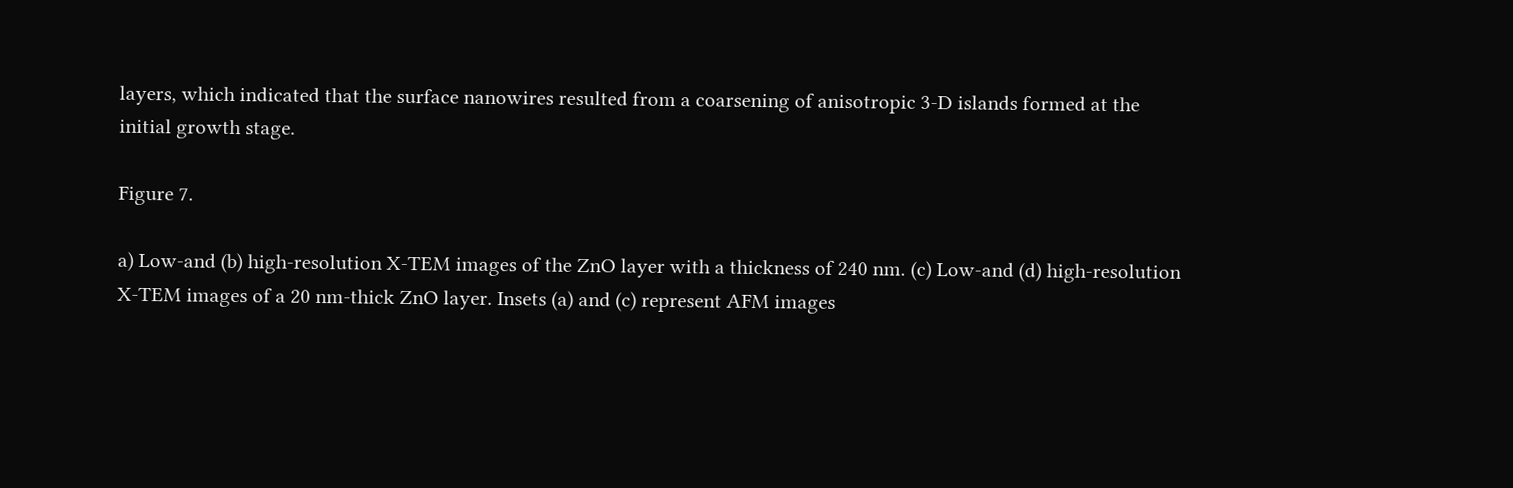layers, which indicated that the surface nanowires resulted from a coarsening of anisotropic 3-D islands formed at the initial growth stage.

Figure 7.

a) Low-and (b) high-resolution X-TEM images of the ZnO layer with a thickness of 240 nm. (c) Low-and (d) high-resolution X-TEM images of a 20 nm-thick ZnO layer. Insets (a) and (c) represent AFM images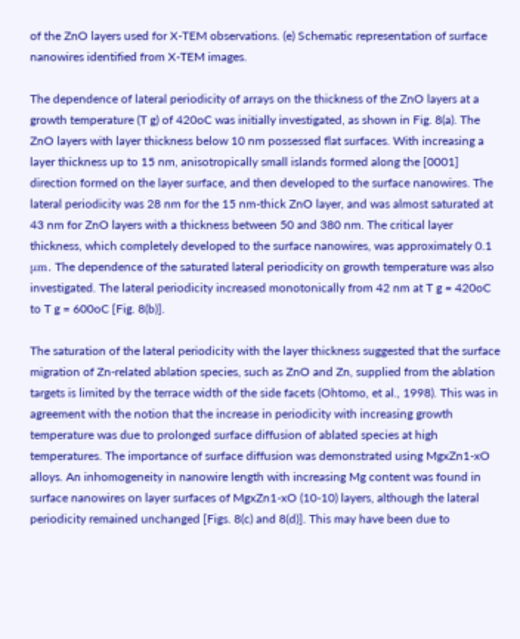of the ZnO layers used for X-TEM observations. (e) Schematic representation of surface nanowires identified from X-TEM images.

The dependence of lateral periodicity of arrays on the thickness of the ZnO layers at a growth temperature (T g) of 420oC was initially investigated, as shown in Fig. 8(a). The ZnO layers with layer thickness below 10 nm possessed flat surfaces. With increasing a layer thickness up to 15 nm, anisotropically small islands formed along the [0001] direction formed on the layer surface, and then developed to the surface nanowires. The lateral periodicity was 28 nm for the 15 nm-thick ZnO layer, and was almost saturated at 43 nm for ZnO layers with a thickness between 50 and 380 nm. The critical layer thickness, which completely developed to the surface nanowires, was approximately 0.1 μm. The dependence of the saturated lateral periodicity on growth temperature was also investigated. The lateral periodicity increased monotonically from 42 nm at T g = 420oC to T g = 600oC [Fig. 8(b)].

The saturation of the lateral periodicity with the layer thickness suggested that the surface migration of Zn-related ablation species, such as ZnO and Zn, supplied from the ablation targets is limited by the terrace width of the side facets (Ohtomo, et al., 1998). This was in agreement with the notion that the increase in periodicity with increasing growth temperature was due to prolonged surface diffusion of ablated species at high temperatures. The importance of surface diffusion was demonstrated using MgxZn1-xO alloys. An inhomogeneity in nanowire length with increasing Mg content was found in surface nanowires on layer surfaces of MgxZn1-xO (10-10) layers, although the lateral periodicity remained unchanged [Figs. 8(c) and 8(d)]. This may have been due to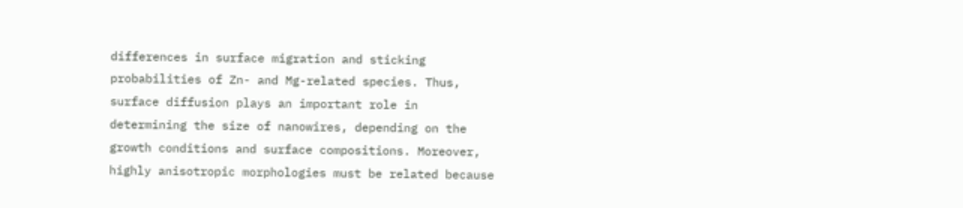differences in surface migration and sticking probabilities of Zn- and Mg-related species. Thus, surface diffusion plays an important role in determining the size of nanowires, depending on the growth conditions and surface compositions. Moreover, highly anisotropic morphologies must be related because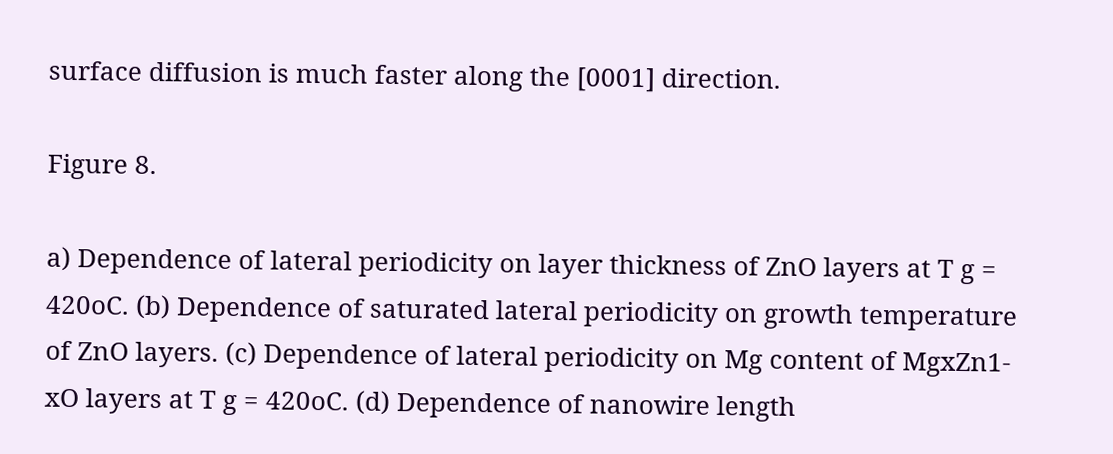surface diffusion is much faster along the [0001] direction.

Figure 8.

a) Dependence of lateral periodicity on layer thickness of ZnO layers at T g = 420oC. (b) Dependence of saturated lateral periodicity on growth temperature of ZnO layers. (c) Dependence of lateral periodicity on Mg content of MgxZn1-xO layers at T g = 420oC. (d) Dependence of nanowire length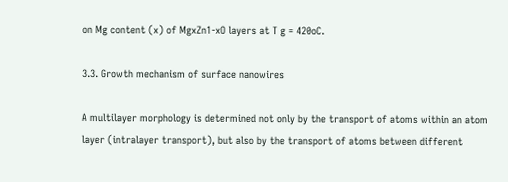on Mg content (x) of MgxZn1-xO layers at T g = 420oC.

3.3. Growth mechanism of surface nanowires

A multilayer morphology is determined not only by the transport of atoms within an atom layer (intralayer transport), but also by the transport of atoms between different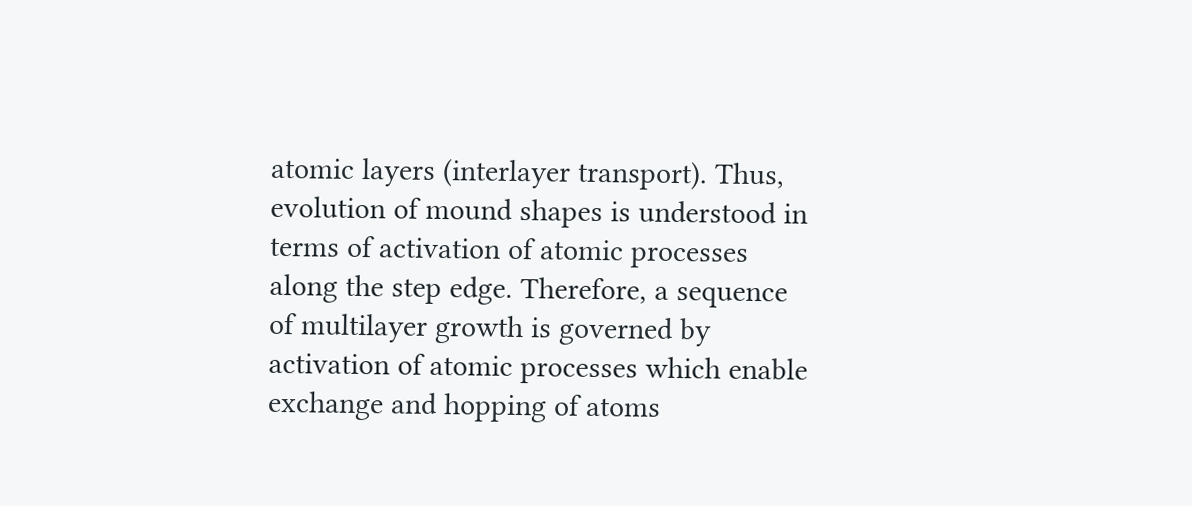atomic layers (interlayer transport). Thus, evolution of mound shapes is understood in terms of activation of atomic processes along the step edge. Therefore, a sequence of multilayer growth is governed by activation of atomic processes which enable exchange and hopping of atoms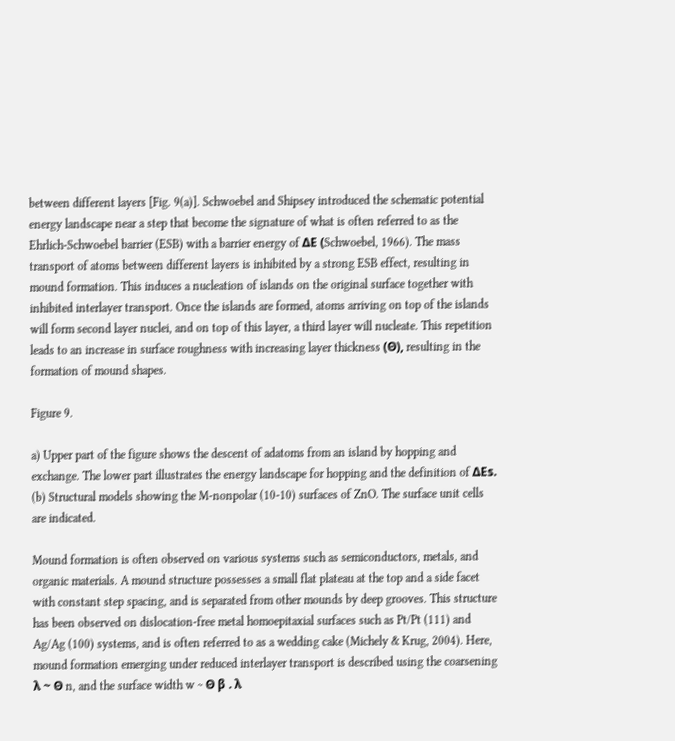between different layers [Fig. 9(a)]. Schwoebel and Shipsey introduced the schematic potential energy landscape near a step that become the signature of what is often referred to as the Ehrlich-Schwoebel barrier (ESB) with a barrier energy of ΔE (Schwoebel, 1966). The mass transport of atoms between different layers is inhibited by a strong ESB effect, resulting in mound formation. This induces a nucleation of islands on the original surface together with inhibited interlayer transport. Once the islands are formed, atoms arriving on top of the islands will form second layer nuclei, and on top of this layer, a third layer will nucleate. This repetition leads to an increase in surface roughness with increasing layer thickness (Θ), resulting in the formation of mound shapes.

Figure 9.

a) Upper part of the figure shows the descent of adatoms from an island by hopping and exchange. The lower part illustrates the energy landscape for hopping and the definition of ΔEs. (b) Structural models showing the M-nonpolar (10-10) surfaces of ZnO. The surface unit cells are indicated.

Mound formation is often observed on various systems such as semiconductors, metals, and organic materials. A mound structure possesses a small flat plateau at the top and a side facet with constant step spacing, and is separated from other mounds by deep grooves. This structure has been observed on dislocation-free metal homoepitaxial surfaces such as Pt/Pt (111) and Ag/Ag (100) systems, and is often referred to as a wedding cake (Michely & Krug, 2004). Here, mound formation emerging under reduced interlayer transport is described using the coarsening λ ~ Θ n, and the surface width w ~ Θ β . λ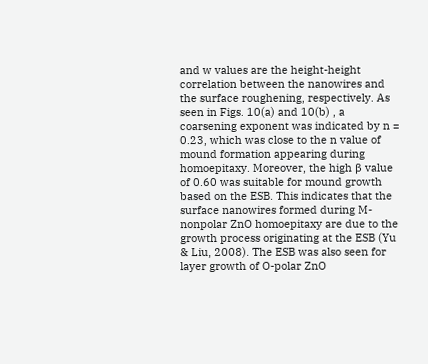and w values are the height-height correlation between the nanowires and the surface roughening, respectively. As seen in Figs. 10(a) and 10(b) , a coarsening exponent was indicated by n = 0.23, which was close to the n value of mound formation appearing during homoepitaxy. Moreover, the high β value of 0.60 was suitable for mound growth based on the ESB. This indicates that the surface nanowires formed during M-nonpolar ZnO homoepitaxy are due to the growth process originating at the ESB (Yu & Liu, 2008). The ESB was also seen for layer growth of O-polar ZnO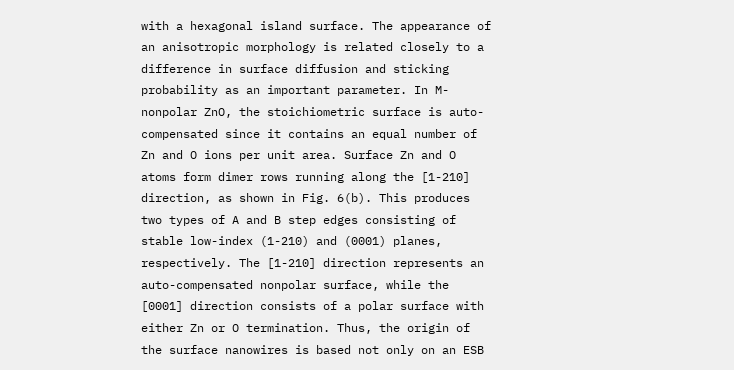with a hexagonal island surface. The appearance of an anisotropic morphology is related closely to a difference in surface diffusion and sticking probability as an important parameter. In M-nonpolar ZnO, the stoichiometric surface is auto-compensated since it contains an equal number of Zn and O ions per unit area. Surface Zn and O atoms form dimer rows running along the [1-210] direction, as shown in Fig. 6(b). This produces two types of A and B step edges consisting of stable low-index (1-210) and (0001) planes, respectively. The [1-210] direction represents an auto-compensated nonpolar surface, while the [0001] direction consists of a polar surface with either Zn or O termination. Thus, the origin of the surface nanowires is based not only on an ESB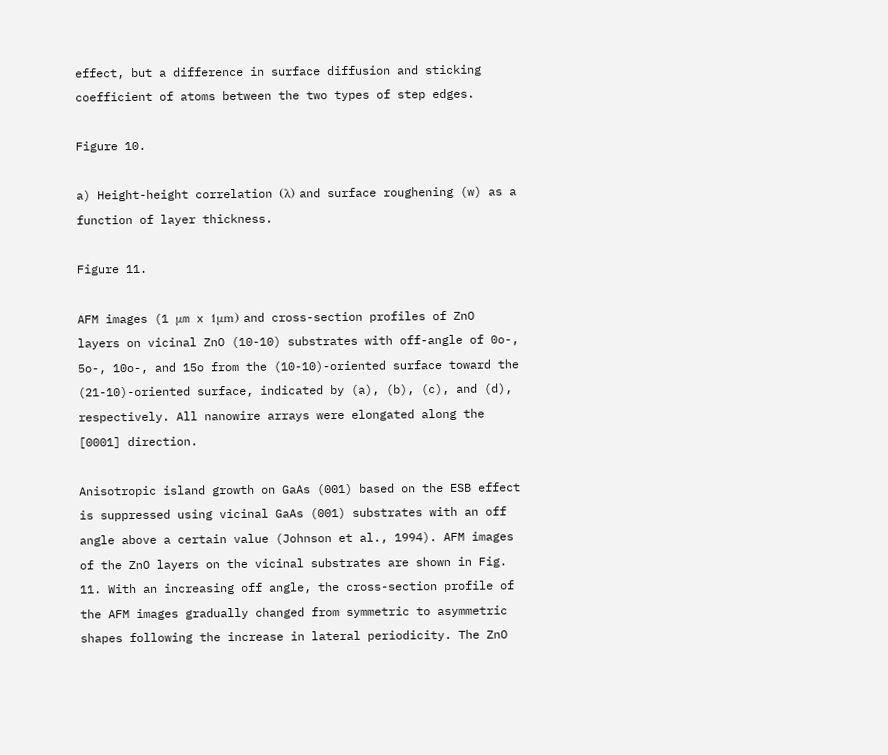effect, but a difference in surface diffusion and sticking coefficient of atoms between the two types of step edges.

Figure 10.

a) Height-height correlation (λ) and surface roughening (w) as a function of layer thickness.

Figure 11.

AFM images (1 μm x 1μm) and cross-section profiles of ZnO layers on vicinal ZnO (10-10) substrates with off-angle of 0o-, 5o-, 10o-, and 15o from the (10-10)-oriented surface toward the (21-10)-oriented surface, indicated by (a), (b), (c), and (d), respectively. All nanowire arrays were elongated along the [0001] direction.

Anisotropic island growth on GaAs (001) based on the ESB effect is suppressed using vicinal GaAs (001) substrates with an off angle above a certain value (Johnson et al., 1994). AFM images of the ZnO layers on the vicinal substrates are shown in Fig. 11. With an increasing off angle, the cross-section profile of the AFM images gradually changed from symmetric to asymmetric shapes following the increase in lateral periodicity. The ZnO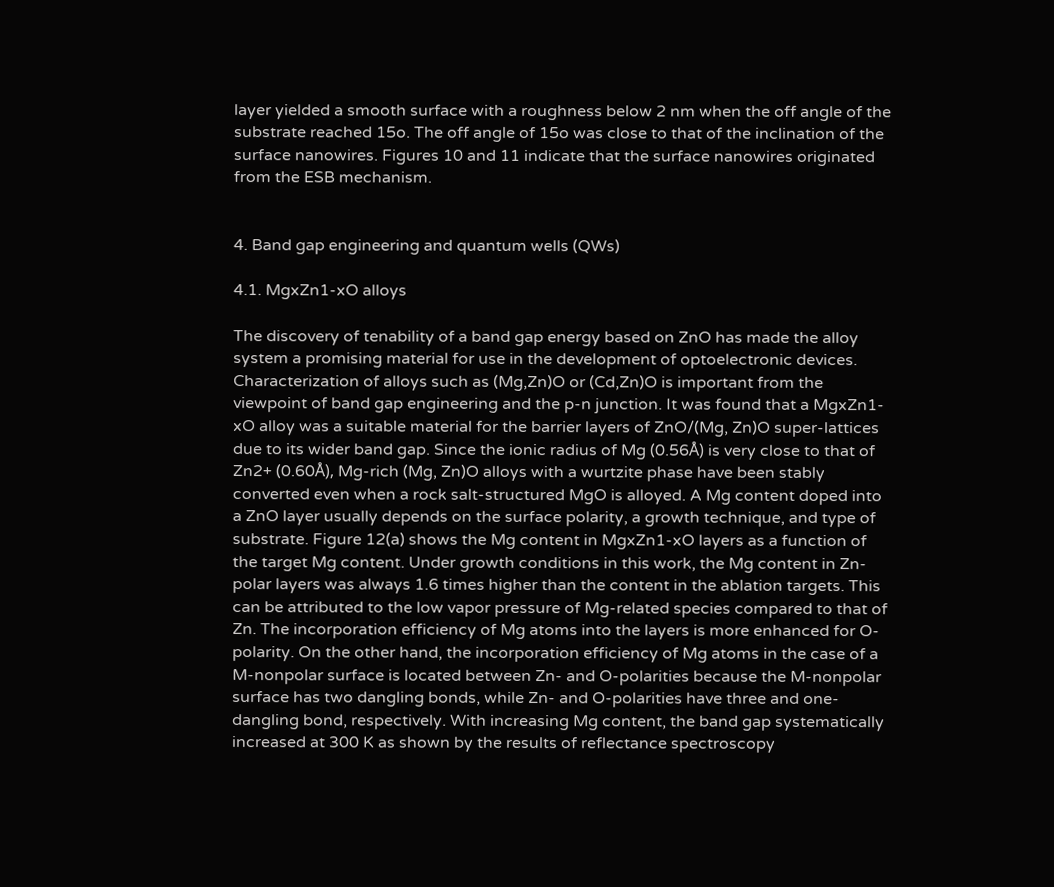layer yielded a smooth surface with a roughness below 2 nm when the off angle of the substrate reached 15o. The off angle of 15o was close to that of the inclination of the surface nanowires. Figures 10 and 11 indicate that the surface nanowires originated from the ESB mechanism.


4. Band gap engineering and quantum wells (QWs)

4.1. MgxZn1-xO alloys

The discovery of tenability of a band gap energy based on ZnO has made the alloy system a promising material for use in the development of optoelectronic devices. Characterization of alloys such as (Mg,Zn)O or (Cd,Zn)O is important from the viewpoint of band gap engineering and the p-n junction. It was found that a MgxZn1-xO alloy was a suitable material for the barrier layers of ZnO/(Mg, Zn)O super-lattices due to its wider band gap. Since the ionic radius of Mg (0.56Å) is very close to that of Zn2+ (0.60Å), Mg-rich (Mg, Zn)O alloys with a wurtzite phase have been stably converted even when a rock salt-structured MgO is alloyed. A Mg content doped into a ZnO layer usually depends on the surface polarity, a growth technique, and type of substrate. Figure 12(a) shows the Mg content in MgxZn1-xO layers as a function of the target Mg content. Under growth conditions in this work, the Mg content in Zn-polar layers was always 1.6 times higher than the content in the ablation targets. This can be attributed to the low vapor pressure of Mg-related species compared to that of Zn. The incorporation efficiency of Mg atoms into the layers is more enhanced for O-polarity. On the other hand, the incorporation efficiency of Mg atoms in the case of a M-nonpolar surface is located between Zn- and O-polarities because the M-nonpolar surface has two dangling bonds, while Zn- and O-polarities have three and one-dangling bond, respectively. With increasing Mg content, the band gap systematically increased at 300 K as shown by the results of reflectance spectroscopy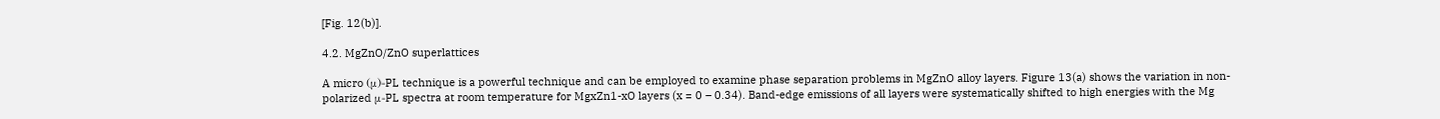[Fig. 12(b)].

4.2. MgZnO/ZnO superlattices

A micro (μ)-PL technique is a powerful technique and can be employed to examine phase separation problems in MgZnO alloy layers. Figure 13(a) shows the variation in non-polarized μ-PL spectra at room temperature for MgxZn1-xO layers (x = 0 – 0.34). Band-edge emissions of all layers were systematically shifted to high energies with the Mg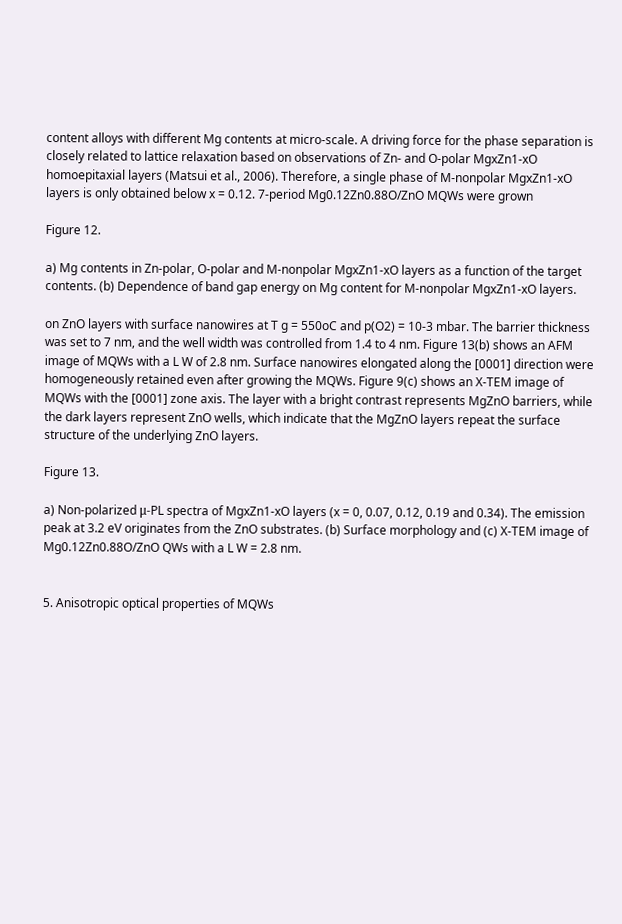content alloys with different Mg contents at micro-scale. A driving force for the phase separation is closely related to lattice relaxation based on observations of Zn- and O-polar MgxZn1-xO homoepitaxial layers (Matsui et al., 2006). Therefore, a single phase of M-nonpolar MgxZn1-xO layers is only obtained below x = 0.12. 7-period Mg0.12Zn0.88O/ZnO MQWs were grown

Figure 12.

a) Mg contents in Zn-polar, O-polar and M-nonpolar MgxZn1-xO layers as a function of the target contents. (b) Dependence of band gap energy on Mg content for M-nonpolar MgxZn1-xO layers.

on ZnO layers with surface nanowires at T g = 550oC and p(O2) = 10-3 mbar. The barrier thickness was set to 7 nm, and the well width was controlled from 1.4 to 4 nm. Figure 13(b) shows an AFM image of MQWs with a L W of 2.8 nm. Surface nanowires elongated along the [0001] direction were homogeneously retained even after growing the MQWs. Figure 9(c) shows an X-TEM image of MQWs with the [0001] zone axis. The layer with a bright contrast represents MgZnO barriers, while the dark layers represent ZnO wells, which indicate that the MgZnO layers repeat the surface structure of the underlying ZnO layers.

Figure 13.

a) Non-polarized μ-PL spectra of MgxZn1-xO layers (x = 0, 0.07, 0.12, 0.19 and 0.34). The emission peak at 3.2 eV originates from the ZnO substrates. (b) Surface morphology and (c) X-TEM image of Mg0.12Zn0.88O/ZnO QWs with a L W = 2.8 nm.


5. Anisotropic optical properties of MQWs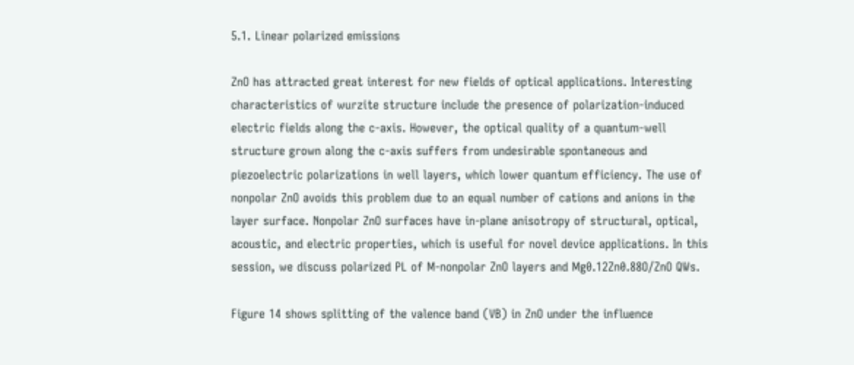5.1. Linear polarized emissions

ZnO has attracted great interest for new fields of optical applications. Interesting characteristics of wurzite structure include the presence of polarization-induced electric fields along the c-axis. However, the optical quality of a quantum-well structure grown along the c-axis suffers from undesirable spontaneous and piezoelectric polarizations in well layers, which lower quantum efficiency. The use of nonpolar ZnO avoids this problem due to an equal number of cations and anions in the layer surface. Nonpolar ZnO surfaces have in-plane anisotropy of structural, optical, acoustic, and electric properties, which is useful for novel device applications. In this session, we discuss polarized PL of M-nonpolar ZnO layers and Mg0.12Zn0.88O/ZnO QWs.

Figure 14 shows splitting of the valence band (VB) in ZnO under the influence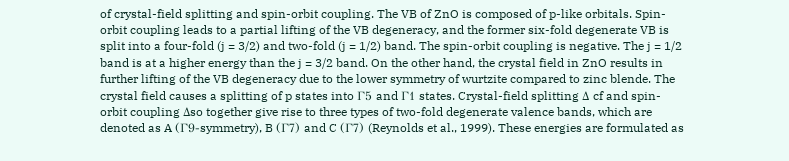of crystal-field splitting and spin-orbit coupling. The VB of ZnO is composed of p-like orbitals. Spin-orbit coupling leads to a partial lifting of the VB degeneracy, and the former six-fold degenerate VB is split into a four-fold (j = 3/2) and two-fold (j = 1/2) band. The spin-orbit coupling is negative. The j = 1/2 band is at a higher energy than the j = 3/2 band. On the other hand, the crystal field in ZnO results in further lifting of the VB degeneracy due to the lower symmetry of wurtzite compared to zinc blende. The crystal field causes a splitting of p states into Γ5 and Γ1 states. Crystal-field splitting Δ cf and spin-orbit coupling Δso together give rise to three types of two-fold degenerate valence bands, which are denoted as A (Γ9-symmetry), B (Γ7) and C (Γ7) (Reynolds et al., 1999). These energies are formulated as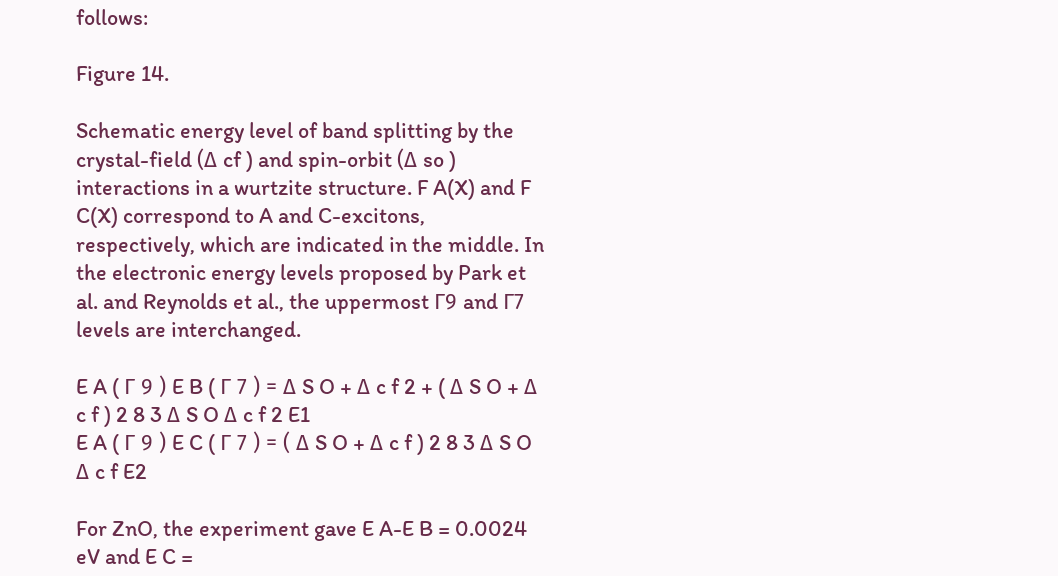follows:

Figure 14.

Schematic energy level of band splitting by the crystal-field (Δ cf ) and spin-orbit (Δ so ) interactions in a wurtzite structure. F A(X) and F C(X) correspond to A and C-excitons, respectively, which are indicated in the middle. In the electronic energy levels proposed by Park et al. and Reynolds et al., the uppermost Γ9 and Γ7 levels are interchanged.

E A ( Γ 9 ) E B ( Γ 7 ) = Δ S O + Δ c f 2 + ( Δ S O + Δ c f ) 2 8 3 Δ S O Δ c f 2 E1
E A ( Γ 9 ) E C ( Γ 7 ) = ( Δ S O + Δ c f ) 2 8 3 Δ S O Δ c f E2

For ZnO, the experiment gave E A-E B = 0.0024 eV and E C =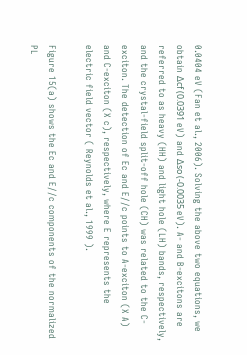0.0404 eV (Fan et al., 2006). Solving the above two equations, we obtain Δcf (0.0391 eV) and Δso (-0.0035 eV). A- and B-excitons are referred to as heavy (HH) and light hole (LH) bands, respectively, and the crystal-field split-off hole (CH) was related to the C-exciton. The detection of Ec and E//c points to A-exciton (X A) and C-exciton (X c), respectively, where E represents the electric field vector ( Reynolds et al., 1999 ).

Figure 15(a) shows the Ec and E//c components of the normalized PL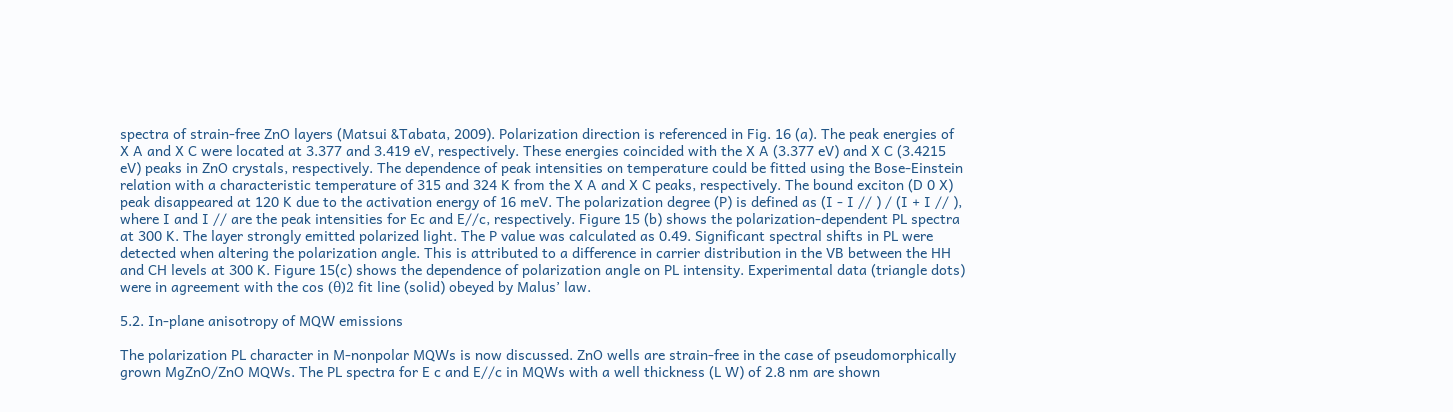spectra of strain-free ZnO layers (Matsui &Tabata, 2009). Polarization direction is referenced in Fig. 16 (a). The peak energies of X A and X C were located at 3.377 and 3.419 eV, respectively. These energies coincided with the X A (3.377 eV) and X C (3.4215 eV) peaks in ZnO crystals, respectively. The dependence of peak intensities on temperature could be fitted using the Bose-Einstein relation with a characteristic temperature of 315 and 324 K from the X A and X C peaks, respectively. The bound exciton (D 0 X) peak disappeared at 120 K due to the activation energy of 16 meV. The polarization degree (P) is defined as (I - I // ) / (I + I // ), where I and I // are the peak intensities for Ec and E//c, respectively. Figure 15 (b) shows the polarization-dependent PL spectra at 300 K. The layer strongly emitted polarized light. The P value was calculated as 0.49. Significant spectral shifts in PL were detected when altering the polarization angle. This is attributed to a difference in carrier distribution in the VB between the HH and CH levels at 300 K. Figure 15(c) shows the dependence of polarization angle on PL intensity. Experimental data (triangle dots) were in agreement with the cos (θ)2 fit line (solid) obeyed by Malus’ law.

5.2. In-plane anisotropy of MQW emissions

The polarization PL character in M-nonpolar MQWs is now discussed. ZnO wells are strain-free in the case of pseudomorphically grown MgZnO/ZnO MQWs. The PL spectra for E c and E//c in MQWs with a well thickness (L W) of 2.8 nm are shown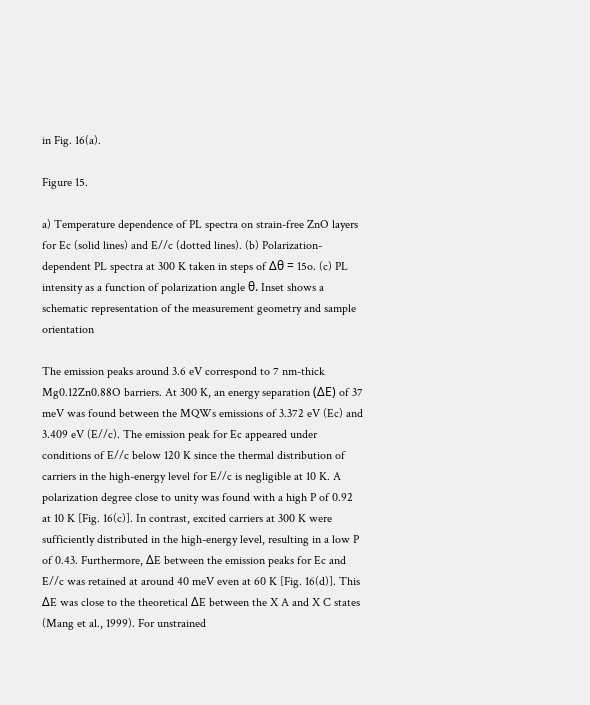in Fig. 16(a).

Figure 15.

a) Temperature dependence of PL spectra on strain-free ZnO layers for Ec (solid lines) and E//c (dotted lines). (b) Polarization-dependent PL spectra at 300 K taken in steps of Δθ = 15o. (c) PL intensity as a function of polarization angle θ. Inset shows a schematic representation of the measurement geometry and sample orientation

The emission peaks around 3.6 eV correspond to 7 nm-thick Mg0.12Zn0.88O barriers. At 300 K, an energy separation (ΔE) of 37 meV was found between the MQWs emissions of 3.372 eV (Ec) and 3.409 eV (E//c). The emission peak for Ec appeared under conditions of E//c below 120 K since the thermal distribution of carriers in the high-energy level for E//c is negligible at 10 K. A polarization degree close to unity was found with a high P of 0.92 at 10 K [Fig. 16(c)]. In contrast, excited carriers at 300 K were sufficiently distributed in the high-energy level, resulting in a low P of 0.43. Furthermore, ΔE between the emission peaks for Ec and E//c was retained at around 40 meV even at 60 K [Fig. 16(d)]. This ΔE was close to the theoretical ΔE between the X A and X C states (Mang et al., 1999). For unstrained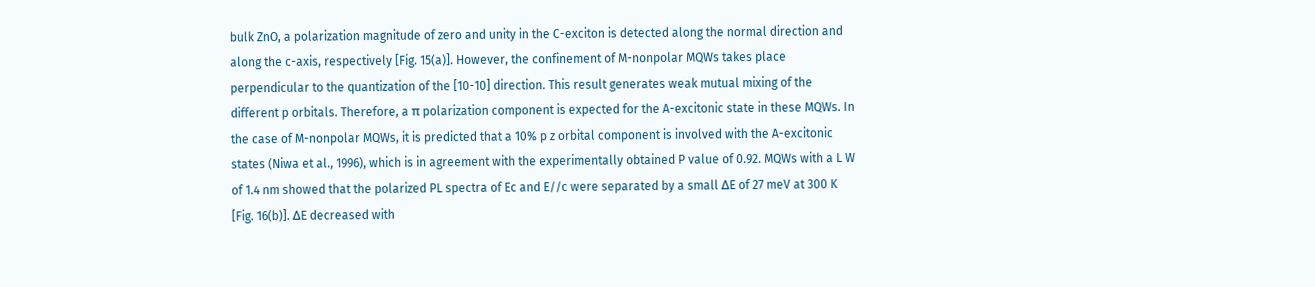bulk ZnO, a polarization magnitude of zero and unity in the C-exciton is detected along the normal direction and along the c-axis, respectively [Fig. 15(a)]. However, the confinement of M-nonpolar MQWs takes place perpendicular to the quantization of the [10-10] direction. This result generates weak mutual mixing of the different p orbitals. Therefore, a π polarization component is expected for the A-excitonic state in these MQWs. In the case of M-nonpolar MQWs, it is predicted that a 10% p z orbital component is involved with the A-excitonic states (Niwa et al., 1996), which is in agreement with the experimentally obtained P value of 0.92. MQWs with a L W of 1.4 nm showed that the polarized PL spectra of Ec and E//c were separated by a small ΔE of 27 meV at 300 K [Fig. 16(b)]. ΔE decreased with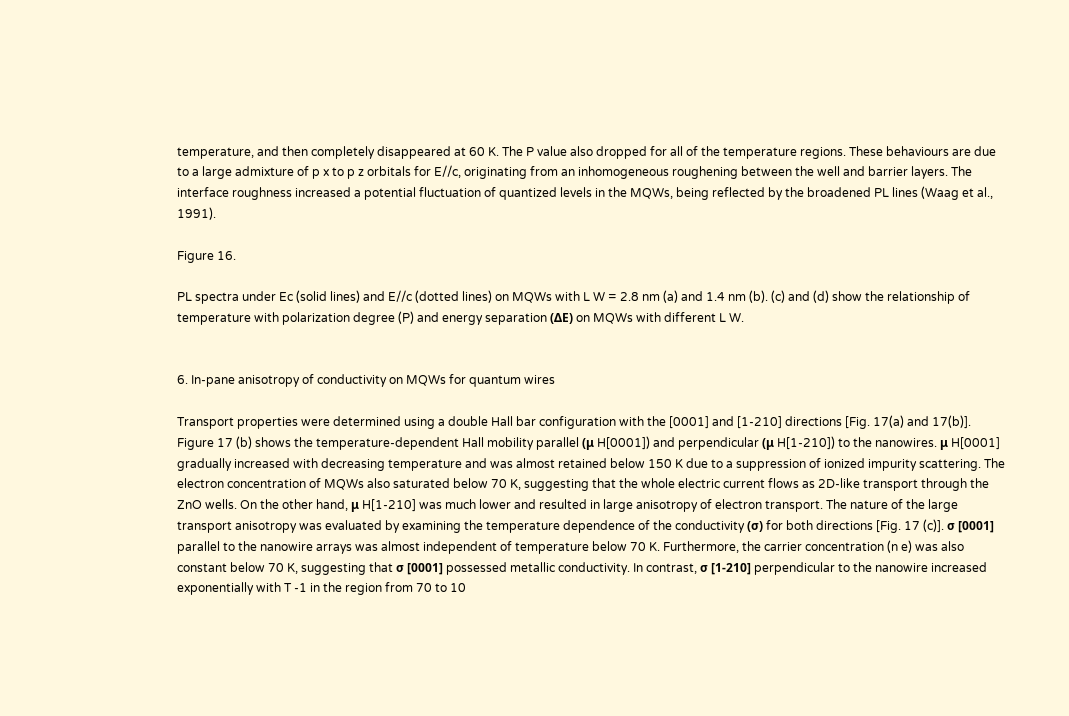temperature, and then completely disappeared at 60 K. The P value also dropped for all of the temperature regions. These behaviours are due to a large admixture of p x to p z orbitals for E//c, originating from an inhomogeneous roughening between the well and barrier layers. The interface roughness increased a potential fluctuation of quantized levels in the MQWs, being reflected by the broadened PL lines (Waag et al., 1991).

Figure 16.

PL spectra under Ec (solid lines) and E//c (dotted lines) on MQWs with L W = 2.8 nm (a) and 1.4 nm (b). (c) and (d) show the relationship of temperature with polarization degree (P) and energy separation (ΔE) on MQWs with different L W.


6. In-pane anisotropy of conductivity on MQWs for quantum wires

Transport properties were determined using a double Hall bar configuration with the [0001] and [1-210] directions [Fig. 17(a) and 17(b)]. Figure 17 (b) shows the temperature-dependent Hall mobility parallel (μ H[0001]) and perpendicular (μ H[1-210]) to the nanowires. μ H[0001] gradually increased with decreasing temperature and was almost retained below 150 K due to a suppression of ionized impurity scattering. The electron concentration of MQWs also saturated below 70 K, suggesting that the whole electric current flows as 2D-like transport through the ZnO wells. On the other hand, μ H[1-210] was much lower and resulted in large anisotropy of electron transport. The nature of the large transport anisotropy was evaluated by examining the temperature dependence of the conductivity (σ) for both directions [Fig. 17 (c)]. σ [0001] parallel to the nanowire arrays was almost independent of temperature below 70 K. Furthermore, the carrier concentration (n e) was also constant below 70 K, suggesting that σ [0001] possessed metallic conductivity. In contrast, σ [1-210] perpendicular to the nanowire increased exponentially with T -1 in the region from 70 to 10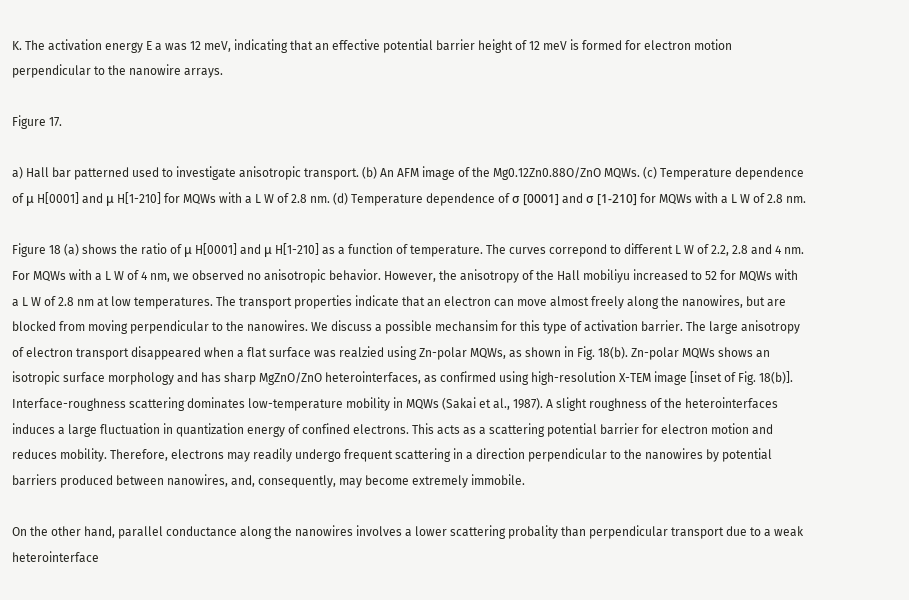K. The activation energy E a was 12 meV, indicating that an effective potential barrier height of 12 meV is formed for electron motion perpendicular to the nanowire arrays.

Figure 17.

a) Hall bar patterned used to investigate anisotropic transport. (b) An AFM image of the Mg0.12Zn0.88O/ZnO MQWs. (c) Temperature dependence of μ H[0001] and μ H[1-210] for MQWs with a L W of 2.8 nm. (d) Temperature dependence of σ [0001] and σ [1-210] for MQWs with a L W of 2.8 nm.

Figure 18 (a) shows the ratio of μ H[0001] and μ H[1-210] as a function of temperature. The curves correpond to different L W of 2.2, 2.8 and 4 nm. For MQWs with a L W of 4 nm, we observed no anisotropic behavior. However, the anisotropy of the Hall mobiliyu increased to 52 for MQWs with a L W of 2.8 nm at low temperatures. The transport properties indicate that an electron can move almost freely along the nanowires, but are blocked from moving perpendicular to the nanowires. We discuss a possible mechansim for this type of activation barrier. The large anisotropy of electron transport disappeared when a flat surface was realzied using Zn-polar MQWs, as shown in Fig. 18(b). Zn-polar MQWs shows an isotropic surface morphology and has sharp MgZnO/ZnO heterointerfaces, as confirmed using high-resolution X-TEM image [inset of Fig. 18(b)]. Interface-roughness scattering dominates low-temperature mobility in MQWs (Sakai et al., 1987). A slight roughness of the heterointerfaces induces a large fluctuation in quantization energy of confined electrons. This acts as a scattering potential barrier for electron motion and reduces mobility. Therefore, electrons may readily undergo frequent scattering in a direction perpendicular to the nanowires by potential barriers produced between nanowires, and, consequently, may become extremely immobile.

On the other hand, parallel conductance along the nanowires involves a lower scattering probality than perpendicular transport due to a weak heterointerface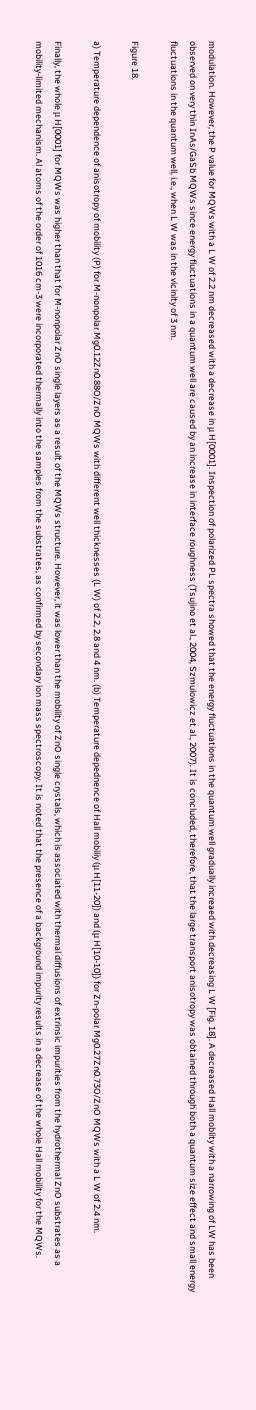modulation. However, the P value for MQWs with a L W of 2.2 nm decreased with a decrease in μ H[0001]. Inspection of polarized PL spectra showed that the energy fluctuations in the quantum well gradually increaed with decreasing L W [Fig. 18]. A decreased Hall moblity with a narrowing of LW has been observed on very thin InAs/GaSb MQWs since energy fluctuations in a quantum well are caused by an increase in interface roughness (Tsujino et al., 2004, Szmulowicz et al., 2007). It is concluded, therefore, that the large transport anisotropy was obtained through both a quantum size effect and small energy fluctuations in the quantum well, i.e., when L W was in the vicinity of 3 nm.

Figure 18.

a) Temperature dependence of anisotropy of mobility (P) for M-nonpolar Mg0.12Zn0.88O/ZnO MQWs with different well thicknesses (L W) of 2.2, 2.8 and 4 nm. (b) Temperature depednence of Hall mobiliy (μ H[11-20]) and (μ H[10-10]) for Zn-polar Mg0.27Zn0.73O/ZnO MQWs with a L W of 2.4 nm.

Finally, the whole μ H[0001] for MQWs was higher than that for M-nonpolar ZnO single layers as a result of the MQWs structure. However, it was lower than the mobility of ZnO single crystals, which is associated with thermal diffusions of extrinsic impurities from the hydrothermal ZnO substrates as a mobility-limited mechanism. Al atoms of the order of 1016 cm-3 were incorporated thermally into the samples from the substrates, as confirmed by secondary ion mass spectroscopy. It is noted that the presence of a background impurity results in a decrease of the whole Hall mobility for the MQWs.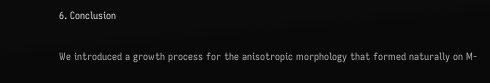6. Conclusion

We introduced a growth process for the anisotropic morphology that formed naturally on M-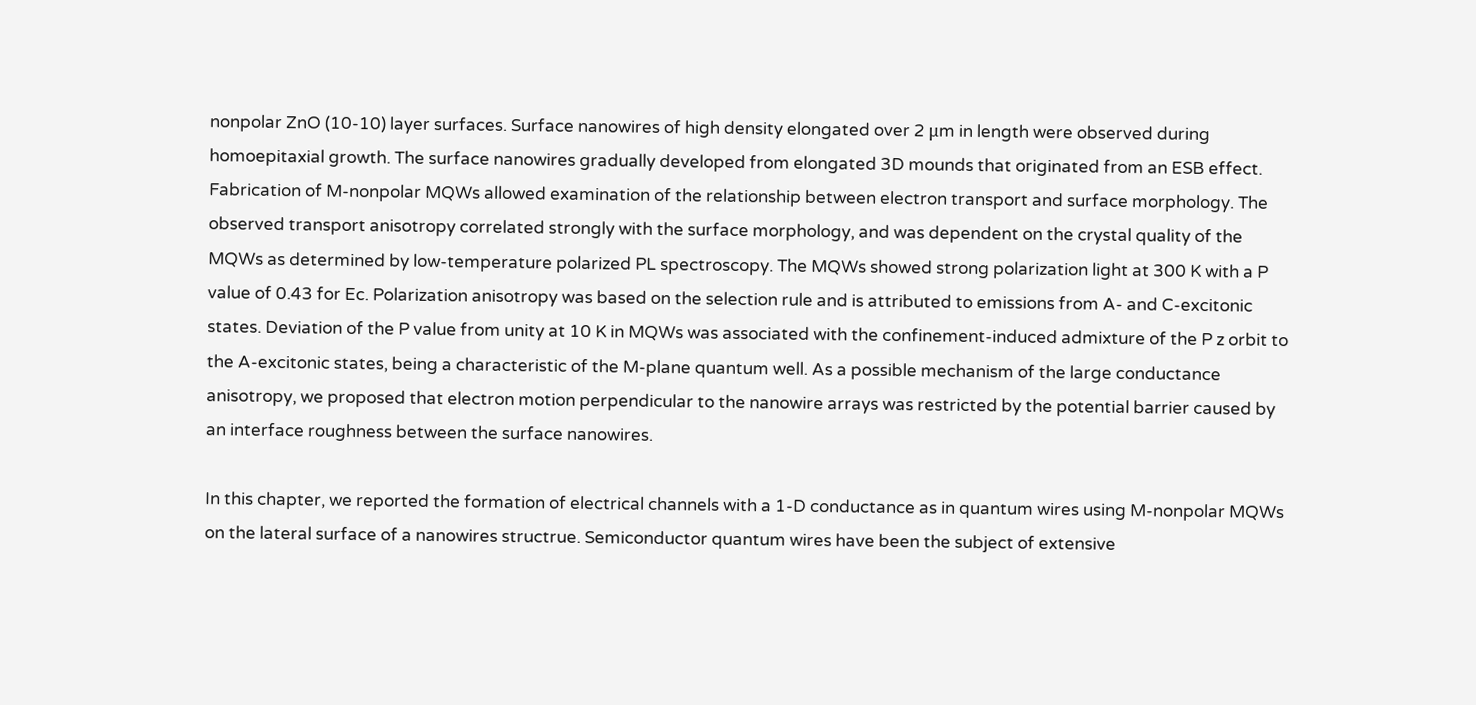nonpolar ZnO (10-10) layer surfaces. Surface nanowires of high density elongated over 2 μm in length were observed during homoepitaxial growth. The surface nanowires gradually developed from elongated 3D mounds that originated from an ESB effect. Fabrication of M-nonpolar MQWs allowed examination of the relationship between electron transport and surface morphology. The observed transport anisotropy correlated strongly with the surface morphology, and was dependent on the crystal quality of the MQWs as determined by low-temperature polarized PL spectroscopy. The MQWs showed strong polarization light at 300 K with a P value of 0.43 for Ec. Polarization anisotropy was based on the selection rule and is attributed to emissions from A- and C-excitonic states. Deviation of the P value from unity at 10 K in MQWs was associated with the confinement-induced admixture of the P z orbit to the A-excitonic states, being a characteristic of the M-plane quantum well. As a possible mechanism of the large conductance anisotropy, we proposed that electron motion perpendicular to the nanowire arrays was restricted by the potential barrier caused by an interface roughness between the surface nanowires.

In this chapter, we reported the formation of electrical channels with a 1-D conductance as in quantum wires using M-nonpolar MQWs on the lateral surface of a nanowires structrue. Semiconductor quantum wires have been the subject of extensive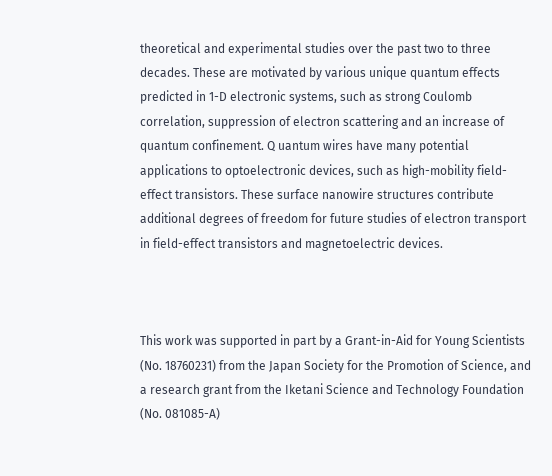theoretical and experimental studies over the past two to three decades. These are motivated by various unique quantum effects predicted in 1-D electronic systems, such as strong Coulomb correlation, suppression of electron scattering and an increase of quantum confinement. Q uantum wires have many potential applications to optoelectronic devices, such as high-mobility field-effect transistors. These surface nanowire structures contribute additional degrees of freedom for future studies of electron transport in field-effect transistors and magnetoelectric devices.



This work was supported in part by a Grant-in-Aid for Young Scientists (No. 18760231) from the Japan Society for the Promotion of Science, and a research grant from the Iketani Science and Technology Foundation (No. 081085-A)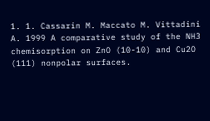1. 1. Cassarin M. Maccato M. Vittadini A. 1999 A comparative study of the NH3 chemisorption on ZnO (10-10) and Cu2O (111) nonpolar surfaces.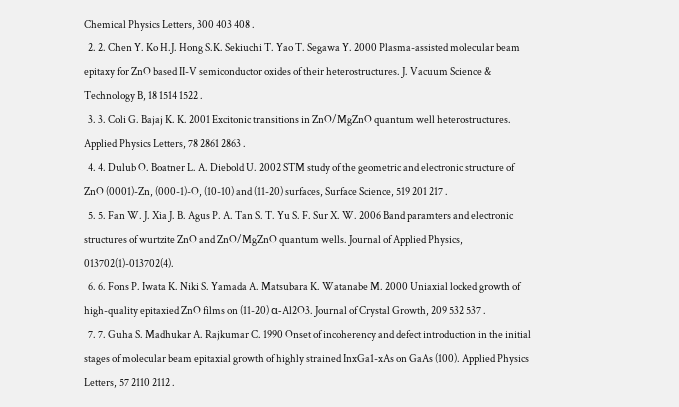Chemical Physics Letters, 300 403 408 .
  2. 2. Chen Y. Ko H.J. Hong S.K. Sekiuchi T. Yao T. Segawa Y. 2000 Plasma-assisted molecular beam epitaxy for ZnO based II-V semiconductor oxides of their heterostructures. J. Vacuum Science & Technology B, 18 1514 1522 .
  3. 3. Coli G. Bajaj K. K. 2001 Excitonic transitions in ZnO/MgZnO quantum well heterostructures. Applied Physics Letters, 78 2861 2863 .
  4. 4. Dulub O. Boatner L. A. Diebold U. 2002 STM study of the geometric and electronic structure of ZnO (0001)-Zn, (000-1)-O, (10-10) and (11-20) surfaces, Surface Science, 519 201 217 .
  5. 5. Fan W. J. Xia J. B. Agus P. A. Tan S. T. Yu S. F. Sur X. W. 2006 Band paramters and electronic structures of wurtzite ZnO and ZnO/MgZnO quantum wells. Journal of Applied Physics, 013702(1)-013702(4).
  6. 6. Fons P. Iwata K. Niki S. Yamada A. Matsubara K. Watanabe M. 2000 Uniaxial locked growth of high-quality epitaxied ZnO films on (11-20) α-Al2O3. Journal of Crystal Growth, 209 532 537 .
  7. 7. Guha S. Madhukar A. Rajkumar C. 1990 Onset of incoherency and defect introduction in the initial stages of molecular beam epitaxial growth of highly strained InxGa1-xAs on GaAs (100). Applied Physics Letters, 57 2110 2112 .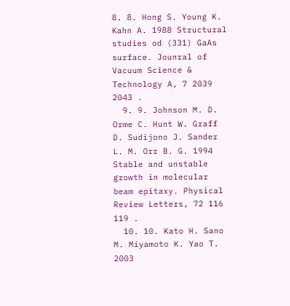8. 8. Hong S. Young K. Kahn A. 1988 Structural studies od (331) GaAs surface. Jounral of Vacuum Science & Technology A, 7 2039 2043 .
  9. 9. Johnson M. D. Orme C. Hunt W. Graff D. Sudijono J. Sander L. M. Orr B. G. 1994 Stable and unstable growth in molecular beam epitaxy. Physical Review Letters, 72 116 119 .
  10. 10. Kato H. Sano M. Miyamoto K. Yao T. 2003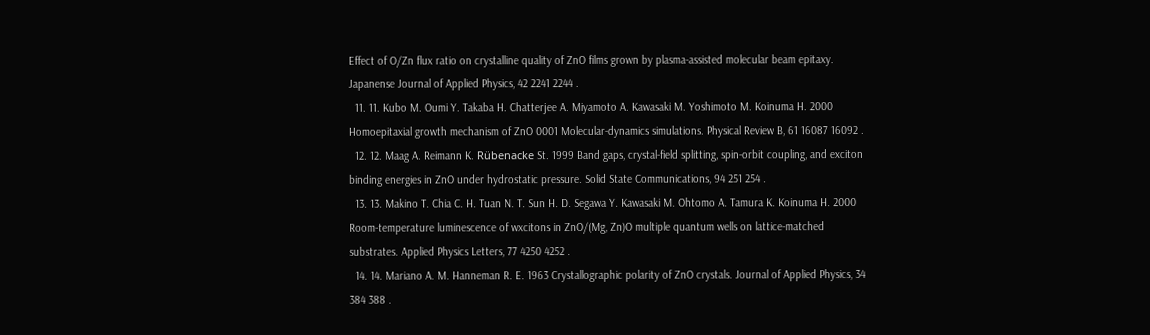Effect of O/Zn flux ratio on crystalline quality of ZnO films grown by plasma-assisted molecular beam epitaxy. Japanense Journal of Applied Physics, 42 2241 2244 .
  11. 11. Kubo M. Oumi Y. Takaba H. Chatterjee A. Miyamoto A. Kawasaki M. Yoshimoto M. Koinuma H. 2000 Homoepitaxial growth mechanism of ZnO 0001 Molecular-dynamics simulations. Physical Review B, 61 16087 16092 .
  12. 12. Maag A. Reimann K. Rübenacke St. 1999 Band gaps, crystal-field splitting, spin-orbit coupling, and exciton binding energies in ZnO under hydrostatic pressure. Solid State Communications, 94 251 254 .
  13. 13. Makino T. Chia C. H. Tuan N. T. Sun H. D. Segawa Y. Kawasaki M. Ohtomo A. Tamura K. Koinuma H. 2000 Room-temperature luminescence of wxcitons in ZnO/(Mg, Zn)O multiple quantum wells on lattice-matched substrates. Applied Physics Letters, 77 4250 4252 .
  14. 14. Mariano A. M. Hanneman R. E. 1963 Crystallographic polarity of ZnO crystals. Journal of Applied Physics, 34 384 388 .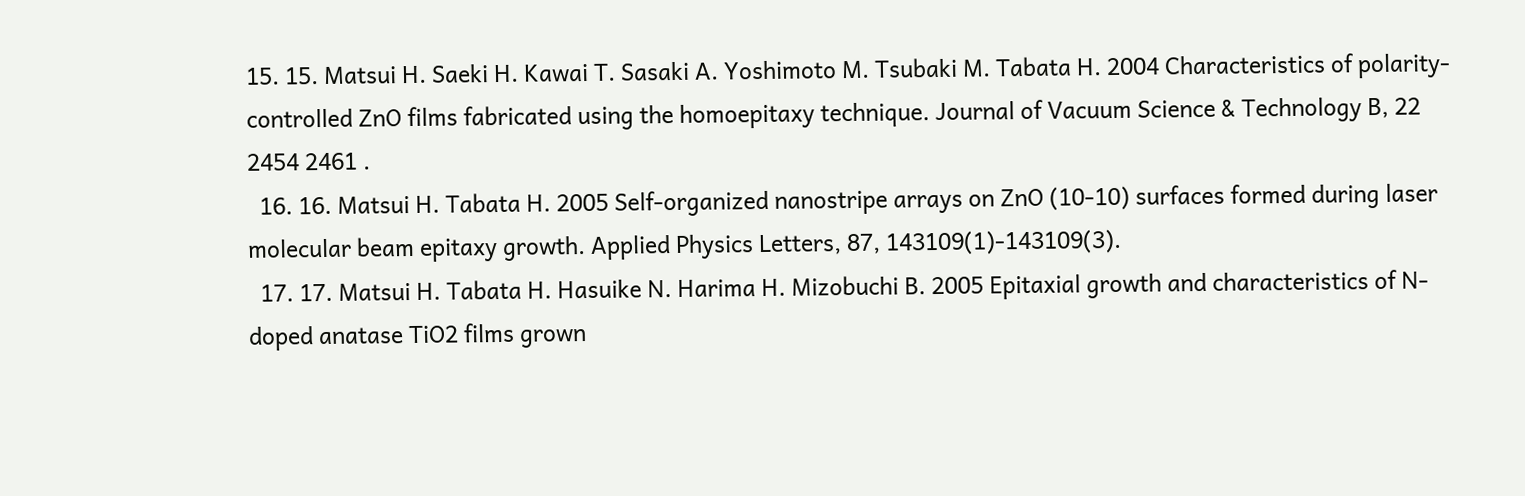15. 15. Matsui H. Saeki H. Kawai T. Sasaki A. Yoshimoto M. Tsubaki M. Tabata H. 2004 Characteristics of polarity-controlled ZnO films fabricated using the homoepitaxy technique. Journal of Vacuum Science & Technology B, 22 2454 2461 .
  16. 16. Matsui H. Tabata H. 2005 Self-organized nanostripe arrays on ZnO (10-10) surfaces formed during laser molecular beam epitaxy growth. Applied Physics Letters, 87, 143109(1)-143109(3).
  17. 17. Matsui H. Tabata H. Hasuike N. Harima H. Mizobuchi B. 2005 Epitaxial growth and characteristics of N-doped anatase TiO2 films grown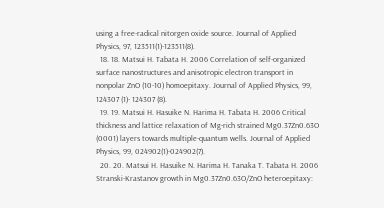using a free-radical nitorgen oxide source. Journal of Applied Physics, 97, 123511(1)-123511(8).
  18. 18. Matsui H. Tabata H. 2006 Correlation of self-organized surface nanostructures and anisotropic electron transport in nonpolar ZnO (10-10) homoepitaxy. Journal of Applied Physics, 99, 124307 (1)- 124307 (8).
  19. 19. Matsui H. Hasuike N. Harima H. Tabata H. 2006 Critical thickness and lattice relaxation of Mg-rich strained Mg0.37Zn0.63O (0001) layers towards multiple-quantum wells. Journal of Applied Physics, 99, 024902(1)-024902(7).
  20. 20. Matsui H. Hasuike N. Harima H. Tanaka T. Tabata H. 2006 Stranski-Krastanov growth in Mg0.37Zn0.63O/ZnO heteroepitaxy: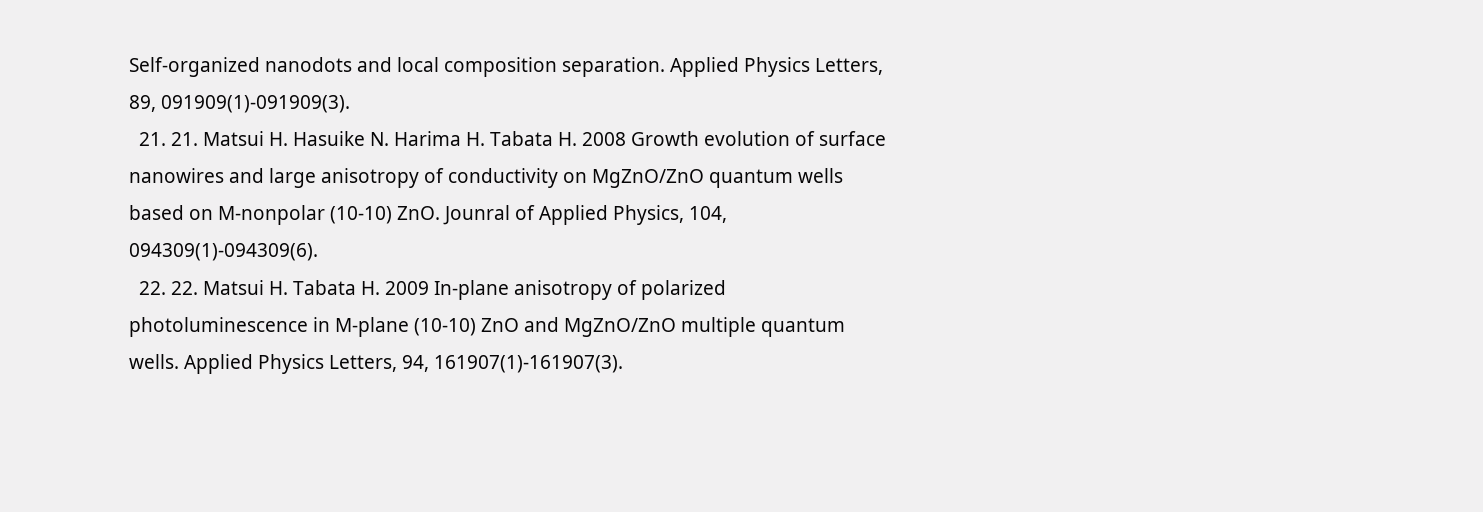Self-organized nanodots and local composition separation. Applied Physics Letters, 89, 091909(1)-091909(3).
  21. 21. Matsui H. Hasuike N. Harima H. Tabata H. 2008 Growth evolution of surface nanowires and large anisotropy of conductivity on MgZnO/ZnO quantum wells based on M-nonpolar (10-10) ZnO. Jounral of Applied Physics, 104, 094309(1)-094309(6).
  22. 22. Matsui H. Tabata H. 2009 In-plane anisotropy of polarized photoluminescence in M-plane (10-10) ZnO and MgZnO/ZnO multiple quantum wells. Applied Physics Letters, 94, 161907(1)-161907(3).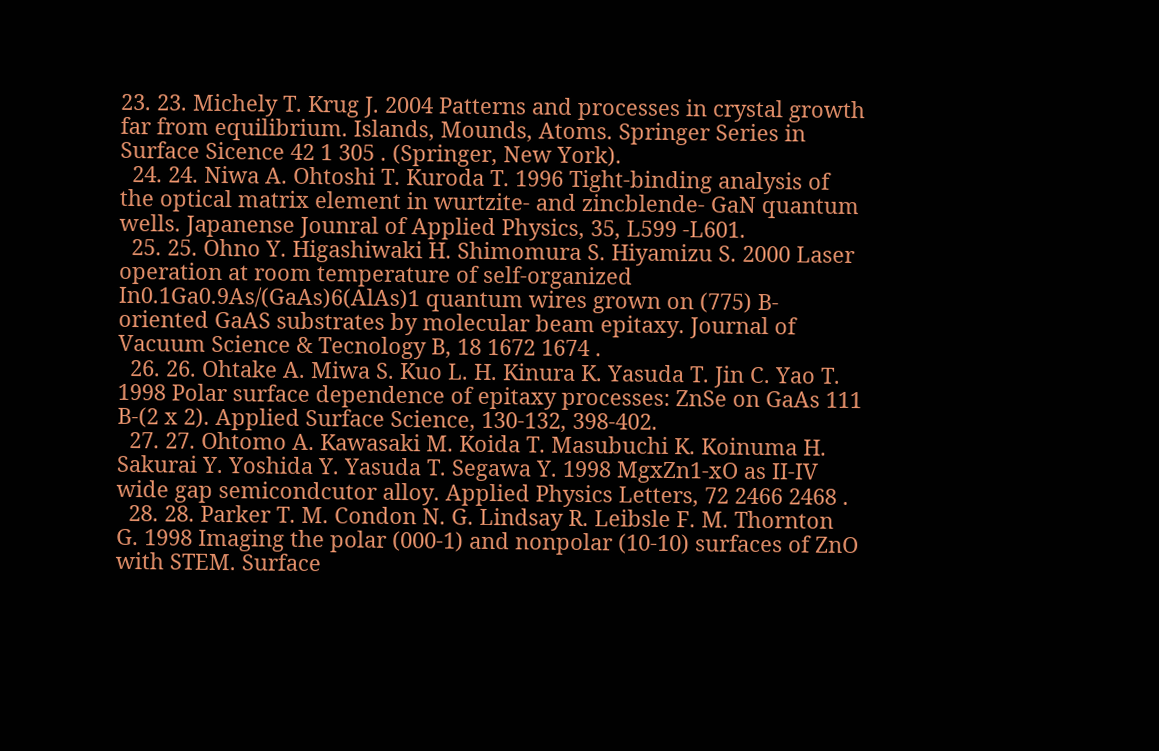23. 23. Michely T. Krug J. 2004 Patterns and processes in crystal growth far from equilibrium. Islands, Mounds, Atoms. Springer Series in Surface Sicence 42 1 305 . (Springer, New York).
  24. 24. Niwa A. Ohtoshi T. Kuroda T. 1996 Tight-binding analysis of the optical matrix element in wurtzite- and zincblende- GaN quantum wells. Japanense Jounral of Applied Physics, 35, L599 -L601.
  25. 25. Ohno Y. Higashiwaki H. Shimomura S. Hiyamizu S. 2000 Laser operation at room temperature of self-organized In0.1Ga0.9As/(GaAs)6(AlAs)1 quantum wires grown on (775) B-oriented GaAS substrates by molecular beam epitaxy. Journal of Vacuum Science & Tecnology B, 18 1672 1674 .
  26. 26. Ohtake A. Miwa S. Kuo L. H. Kinura K. Yasuda T. Jin C. Yao T. 1998 Polar surface dependence of epitaxy processes: ZnSe on GaAs 111 B-(2 x 2). Applied Surface Science, 130-132, 398-402.
  27. 27. Ohtomo A. Kawasaki M. Koida T. Masubuchi K. Koinuma H. Sakurai Y. Yoshida Y. Yasuda T. Segawa Y. 1998 MgxZn1-xO as II-IV wide gap semicondcutor alloy. Applied Physics Letters, 72 2466 2468 .
  28. 28. Parker T. M. Condon N. G. Lindsay R. Leibsle F. M. Thornton G. 1998 Imaging the polar (000-1) and nonpolar (10-10) surfaces of ZnO with STEM. Surface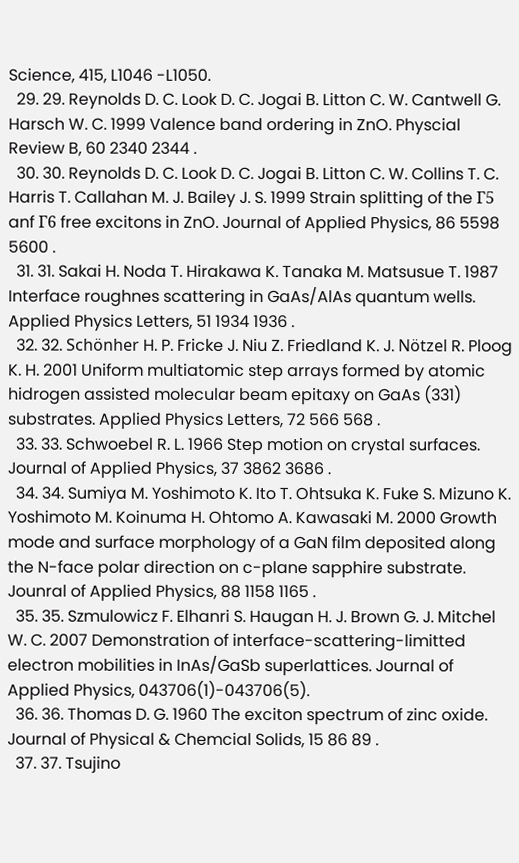Science, 415, L1046 -L1050.
  29. 29. Reynolds D. C. Look D. C. Jogai B. Litton C. W. Cantwell G. Harsch W. C. 1999 Valence band ordering in ZnO. Physcial Review B, 60 2340 2344 .
  30. 30. Reynolds D. C. Look D. C. Jogai B. Litton C. W. Collins T. C. Harris T. Callahan M. J. Bailey J. S. 1999 Strain splitting of the Γ5 anf Γ6 free excitons in ZnO. Journal of Applied Physics, 86 5598 5600 .
  31. 31. Sakai H. Noda T. Hirakawa K. Tanaka M. Matsusue T. 1987 Interface roughnes scattering in GaAs/AlAs quantum wells. Applied Physics Letters, 51 1934 1936 .
  32. 32. Schönher H. P. Fricke J. Niu Z. Friedland K. J. Nötzel R. Ploog K. H. 2001 Uniform multiatomic step arrays formed by atomic hidrogen assisted molecular beam epitaxy on GaAs (331) substrates. Applied Physics Letters, 72 566 568 .
  33. 33. Schwoebel R. L. 1966 Step motion on crystal surfaces. Journal of Applied Physics, 37 3862 3686 .
  34. 34. Sumiya M. Yoshimoto K. Ito T. Ohtsuka K. Fuke S. Mizuno K. Yoshimoto M. Koinuma H. Ohtomo A. Kawasaki M. 2000 Growth mode and surface morphology of a GaN film deposited along the N-face polar direction on c-plane sapphire substrate. Jounral of Applied Physics, 88 1158 1165 .
  35. 35. Szmulowicz F. Elhanri S. Haugan H. J. Brown G. J. Mitchel W. C. 2007 Demonstration of interface-scattering-limitted electron mobilities in InAs/GaSb superlattices. Journal of Applied Physics, 043706(1)-043706(5).
  36. 36. Thomas D. G. 1960 The exciton spectrum of zinc oxide. Journal of Physical & Chemcial Solids, 15 86 89 .
  37. 37. Tsujino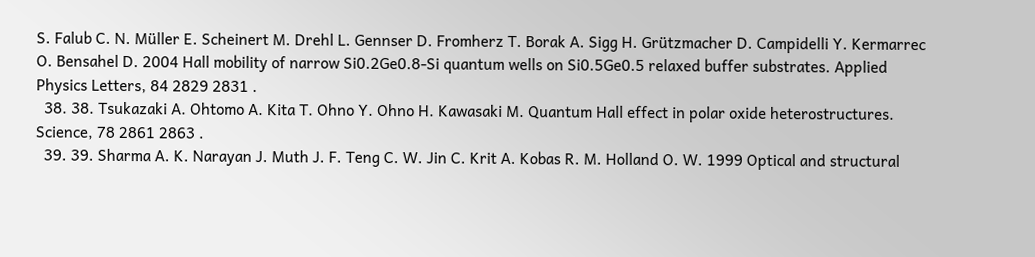S. Falub C. N. Müller E. Scheinert M. Drehl L. Gennser D. Fromherz T. Borak A. Sigg H. Grützmacher D. Campidelli Y. Kermarrec O. Bensahel D. 2004 Hall mobility of narrow Si0.2Ge0.8-Si quantum wells on Si0.5Ge0.5 relaxed buffer substrates. Applied Physics Letters, 84 2829 2831 .
  38. 38. Tsukazaki A. Ohtomo A. Kita T. Ohno Y. Ohno H. Kawasaki M. Quantum Hall effect in polar oxide heterostructures. Science, 78 2861 2863 .
  39. 39. Sharma A. K. Narayan J. Muth J. F. Teng C. W. Jin C. Krit A. Kobas R. M. Holland O. W. 1999 Optical and structural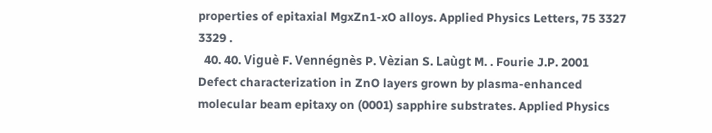properties of epitaxial MgxZn1-xO alloys. Applied Physics Letters, 75 3327 3329 .
  40. 40. Viguè F. Vennégnès P. Vèzian S. Laùgt M. . Fourie J.P. 2001 Defect characterization in ZnO layers grown by plasma-enhanced molecular beam epitaxy on (0001) sapphire substrates. Applied Physics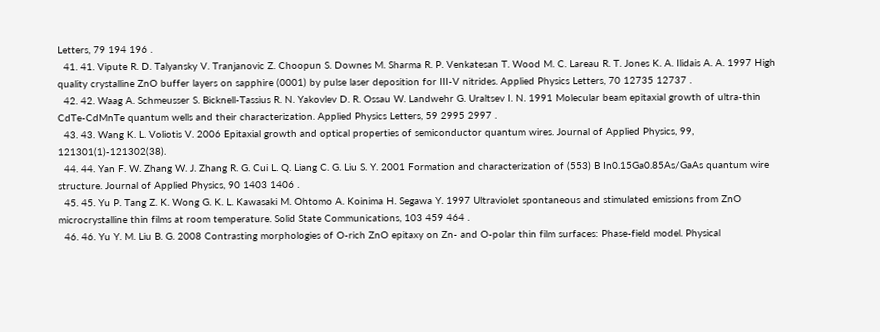Letters, 79 194 196 .
  41. 41. Vipute R. D. Talyansky V. Tranjanovic Z. Choopun S. Downes M. Sharma R. P. Venkatesan T. Wood M. C. Lareau R. T. Jones K. A. Ilidais A. A. 1997 High quality crystalline ZnO buffer layers on sapphire (0001) by pulse laser deposition for III-V nitrides. Applied Physics Letters, 70 12735 12737 .
  42. 42. Waag A. Schmeusser S. Bicknell-Tassius R. N. Yakovlev D. R. Ossau W. Landwehr G. Uraltsev I. N. 1991 Molecular beam epitaxial growth of ultra-thin CdTe-CdMnTe quantum wells and their characterization. Applied Physics Letters, 59 2995 2997 .
  43. 43. Wang K. L. Voliotis V. 2006 Epitaxial growth and optical properties of semiconductor quantum wires. Journal of Applied Physics, 99, 121301(1)-121302(38).
  44. 44. Yan F. W. Zhang W. J. Zhang R. G. Cui L. Q. Liang C. G. Liu S. Y. 2001 Formation and characterization of (553) B In0.15Ga0.85As/GaAs quantum wire structure. Journal of Applied Physics, 90 1403 1406 .
  45. 45. Yu P. Tang Z. K. Wong G. K. L. Kawasaki M. Ohtomo A. Koinima H. Segawa Y. 1997 Ultraviolet spontaneous and stimulated emissions from ZnO microcrystalline thin films at room temperature. Solid State Communications, 103 459 464 .
  46. 46. Yu Y. M. Liu B. G. 2008 Contrasting morphologies of O-rich ZnO epitaxy on Zn- and O-polar thin film surfaces: Phase-field model. Physical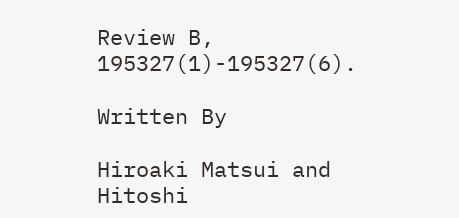Review B, 195327(1)-195327(6).

Written By

Hiroaki Matsui and Hitoshi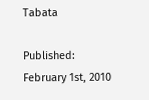Tabata

Published: February 1st, 2010